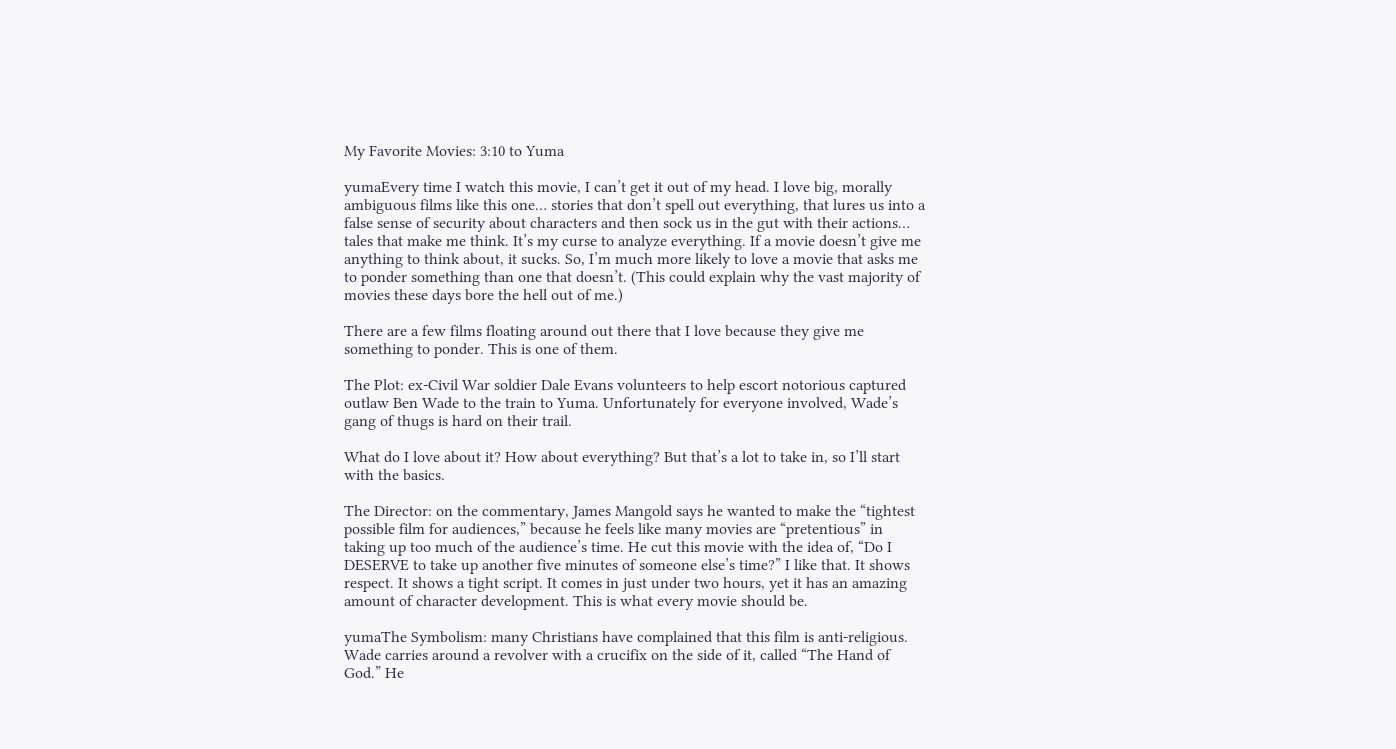My Favorite Movies: 3:10 to Yuma

yumaEvery time I watch this movie, I can’t get it out of my head. I love big, morally ambiguous films like this one… stories that don’t spell out everything, that lures us into a false sense of security about characters and then sock us in the gut with their actions… tales that make me think. It’s my curse to analyze everything. If a movie doesn’t give me anything to think about, it sucks. So, I’m much more likely to love a movie that asks me to ponder something than one that doesn’t. (This could explain why the vast majority of movies these days bore the hell out of me.)

There are a few films floating around out there that I love because they give me something to ponder. This is one of them.

The Plot: ex-Civil War soldier Dale Evans volunteers to help escort notorious captured outlaw Ben Wade to the train to Yuma. Unfortunately for everyone involved, Wade’s gang of thugs is hard on their trail.

What do I love about it? How about everything? But that’s a lot to take in, so I’ll start with the basics.

The Director: on the commentary, James Mangold says he wanted to make the “tightest possible film for audiences,” because he feels like many movies are “pretentious” in taking up too much of the audience’s time. He cut this movie with the idea of, “Do I DESERVE to take up another five minutes of someone else’s time?” I like that. It shows respect. It shows a tight script. It comes in just under two hours, yet it has an amazing amount of character development. This is what every movie should be.

yumaThe Symbolism: many Christians have complained that this film is anti-religious. Wade carries around a revolver with a crucifix on the side of it, called “The Hand of God.” He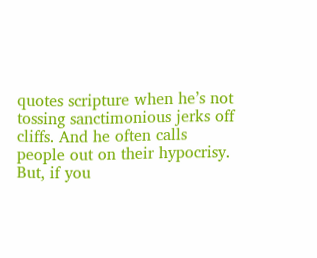quotes scripture when he’s not tossing sanctimonious jerks off cliffs. And he often calls people out on their hypocrisy. But, if you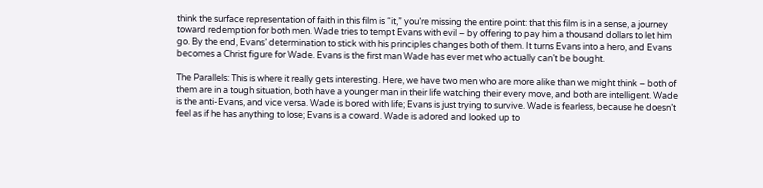think the surface representation of faith in this film is “it,” you’re missing the entire point: that this film is in a sense, a journey toward redemption for both men. Wade tries to tempt Evans with evil – by offering to pay him a thousand dollars to let him go. By the end, Evans’ determination to stick with his principles changes both of them. It turns Evans into a hero, and Evans becomes a Christ figure for Wade. Evans is the first man Wade has ever met who actually can’t be bought.

The Parallels: This is where it really gets interesting. Here, we have two men who are more alike than we might think – both of them are in a tough situation, both have a younger man in their life watching their every move, and both are intelligent. Wade is the anti-Evans, and vice versa. Wade is bored with life; Evans is just trying to survive. Wade is fearless, because he doesn’t feel as if he has anything to lose; Evans is a coward. Wade is adored and looked up to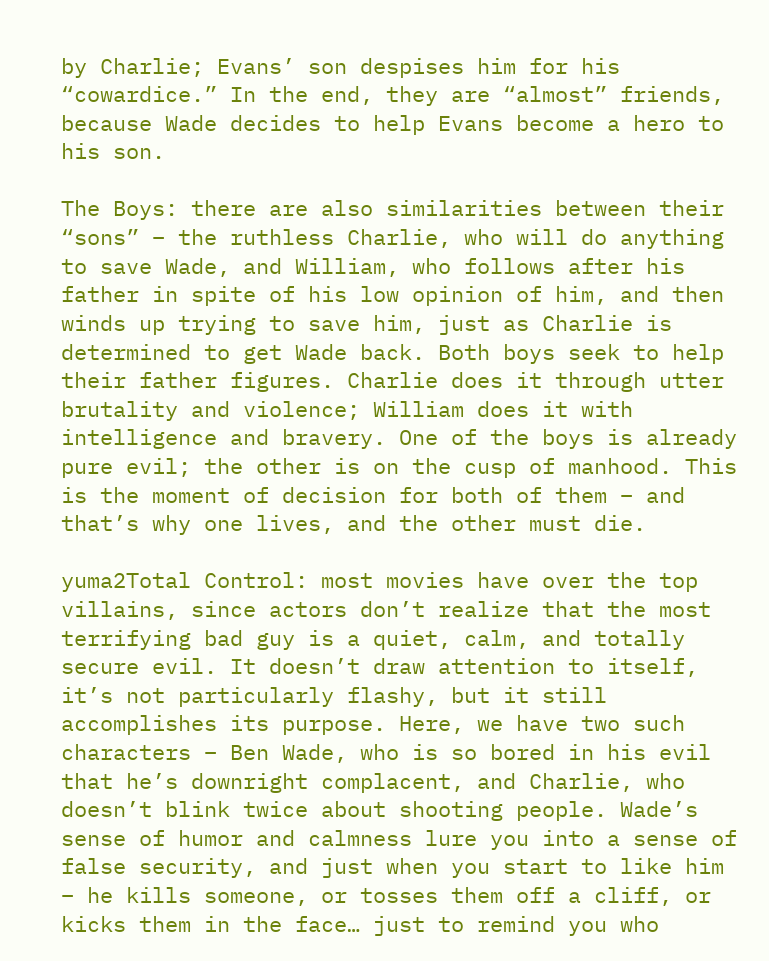by Charlie; Evans’ son despises him for his “cowardice.” In the end, they are “almost” friends, because Wade decides to help Evans become a hero to his son.

The Boys: there are also similarities between their “sons” – the ruthless Charlie, who will do anything to save Wade, and William, who follows after his father in spite of his low opinion of him, and then winds up trying to save him, just as Charlie is determined to get Wade back. Both boys seek to help their father figures. Charlie does it through utter brutality and violence; William does it with intelligence and bravery. One of the boys is already pure evil; the other is on the cusp of manhood. This is the moment of decision for both of them – and that’s why one lives, and the other must die.

yuma2Total Control: most movies have over the top villains, since actors don’t realize that the most terrifying bad guy is a quiet, calm, and totally secure evil. It doesn’t draw attention to itself, it’s not particularly flashy, but it still accomplishes its purpose. Here, we have two such characters – Ben Wade, who is so bored in his evil that he’s downright complacent, and Charlie, who doesn’t blink twice about shooting people. Wade’s sense of humor and calmness lure you into a sense of false security, and just when you start to like him – he kills someone, or tosses them off a cliff, or kicks them in the face… just to remind you who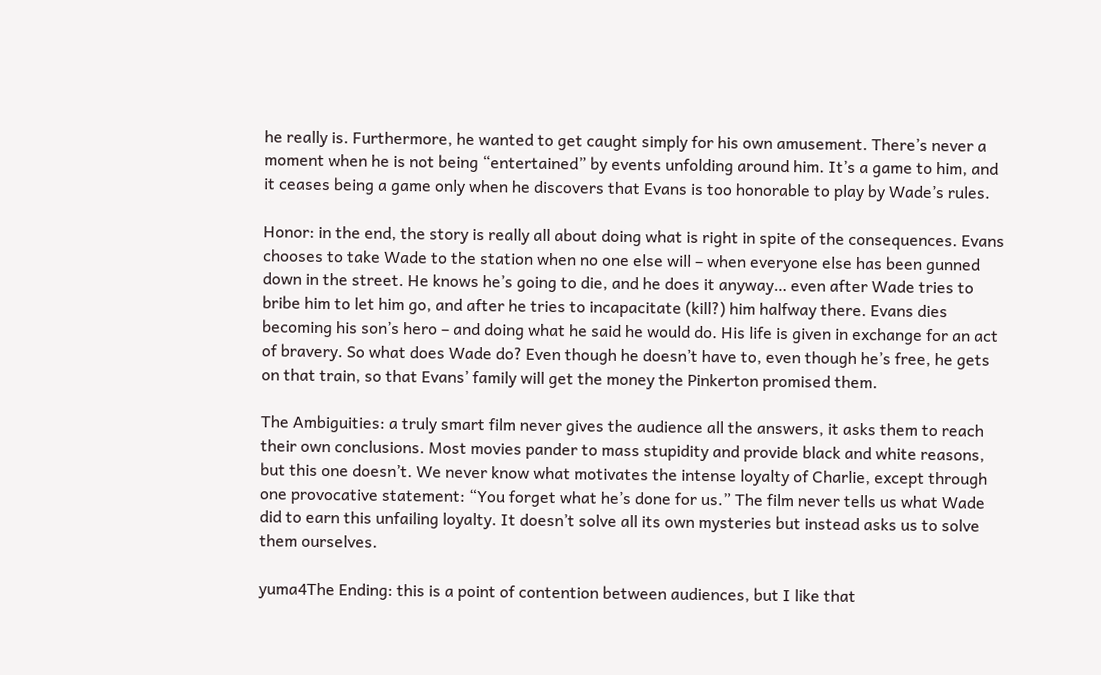he really is. Furthermore, he wanted to get caught simply for his own amusement. There’s never a moment when he is not being “entertained” by events unfolding around him. It’s a game to him, and it ceases being a game only when he discovers that Evans is too honorable to play by Wade’s rules.

Honor: in the end, the story is really all about doing what is right in spite of the consequences. Evans chooses to take Wade to the station when no one else will – when everyone else has been gunned down in the street. He knows he’s going to die, and he does it anyway… even after Wade tries to bribe him to let him go, and after he tries to incapacitate (kill?) him halfway there. Evans dies becoming his son’s hero – and doing what he said he would do. His life is given in exchange for an act of bravery. So what does Wade do? Even though he doesn’t have to, even though he’s free, he gets on that train, so that Evans’ family will get the money the Pinkerton promised them.

The Ambiguities: a truly smart film never gives the audience all the answers, it asks them to reach their own conclusions. Most movies pander to mass stupidity and provide black and white reasons, but this one doesn’t. We never know what motivates the intense loyalty of Charlie, except through one provocative statement: “You forget what he’s done for us.” The film never tells us what Wade did to earn this unfailing loyalty. It doesn’t solve all its own mysteries but instead asks us to solve them ourselves.

yuma4The Ending: this is a point of contention between audiences, but I like that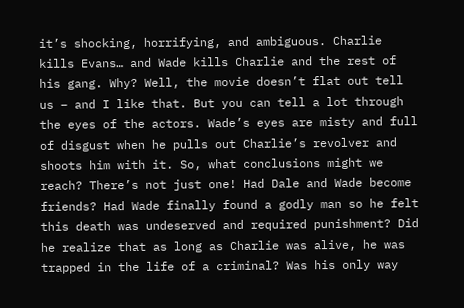it’s shocking, horrifying, and ambiguous. Charlie kills Evans… and Wade kills Charlie and the rest of his gang. Why? Well, the movie doesn’t flat out tell us – and I like that. But you can tell a lot through the eyes of the actors. Wade’s eyes are misty and full of disgust when he pulls out Charlie’s revolver and shoots him with it. So, what conclusions might we reach? There’s not just one! Had Dale and Wade become friends? Had Wade finally found a godly man so he felt this death was undeserved and required punishment? Did he realize that as long as Charlie was alive, he was trapped in the life of a criminal? Was his only way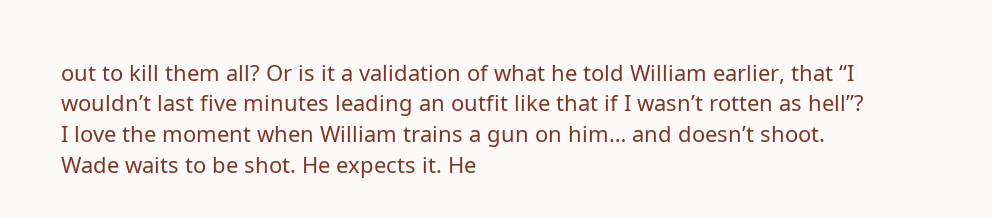out to kill them all? Or is it a validation of what he told William earlier, that “I wouldn’t last five minutes leading an outfit like that if I wasn’t rotten as hell”? I love the moment when William trains a gun on him… and doesn’t shoot. Wade waits to be shot. He expects it. He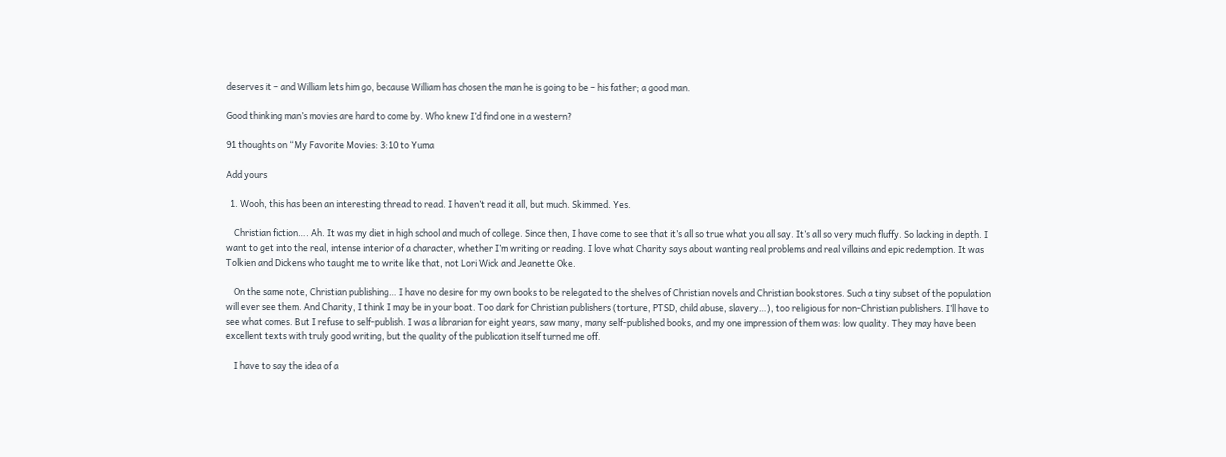deserves it – and William lets him go, because William has chosen the man he is going to be – his father; a good man.

Good thinking man’s movies are hard to come by. Who knew I’d find one in a western?

91 thoughts on “My Favorite Movies: 3:10 to Yuma

Add yours

  1. Wooh, this has been an interesting thread to read. I haven’t read it all, but much. Skimmed. Yes.

    Christian fiction…. Ah. It was my diet in high school and much of college. Since then, I have come to see that it’s all so true what you all say. It’s all so very much fluffy. So lacking in depth. I want to get into the real, intense interior of a character, whether I’m writing or reading. I love what Charity says about wanting real problems and real villains and epic redemption. It was Tolkien and Dickens who taught me to write like that, not Lori Wick and Jeanette Oke.

    On the same note, Christian publishing… I have no desire for my own books to be relegated to the shelves of Christian novels and Christian bookstores. Such a tiny subset of the population will ever see them. And Charity, I think I may be in your boat. Too dark for Christian publishers (torture, PTSD, child abuse, slavery…), too religious for non-Christian publishers. I’ll have to see what comes. But I refuse to self-publish. I was a librarian for eight years, saw many, many self-published books, and my one impression of them was: low quality. They may have been excellent texts with truly good writing, but the quality of the publication itself turned me off.

    I have to say the idea of a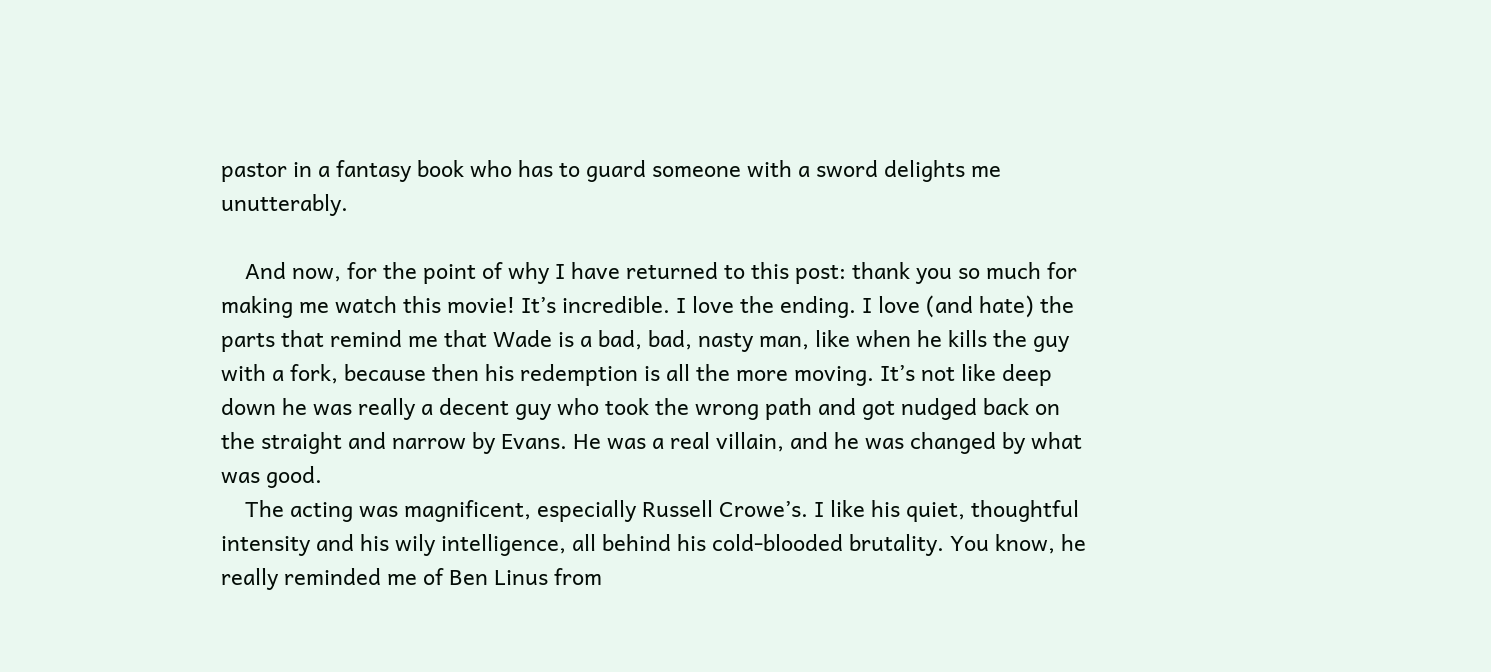pastor in a fantasy book who has to guard someone with a sword delights me unutterably.

    And now, for the point of why I have returned to this post: thank you so much for making me watch this movie! It’s incredible. I love the ending. I love (and hate) the parts that remind me that Wade is a bad, bad, nasty man, like when he kills the guy with a fork, because then his redemption is all the more moving. It’s not like deep down he was really a decent guy who took the wrong path and got nudged back on the straight and narrow by Evans. He was a real villain, and he was changed by what was good.
    The acting was magnificent, especially Russell Crowe’s. I like his quiet, thoughtful intensity and his wily intelligence, all behind his cold-blooded brutality. You know, he really reminded me of Ben Linus from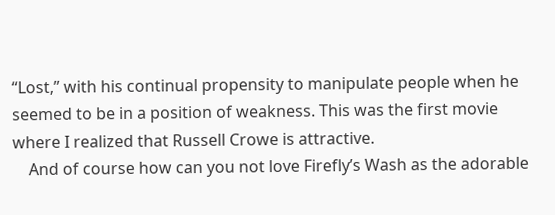“Lost,” with his continual propensity to manipulate people when he seemed to be in a position of weakness. This was the first movie where I realized that Russell Crowe is attractive.
    And of course how can you not love Firefly’s Wash as the adorable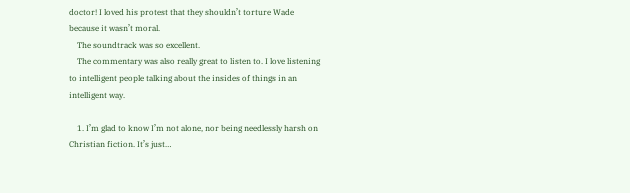doctor! I loved his protest that they shouldn’t torture Wade because it wasn’t moral.
    The soundtrack was so excellent.
    The commentary was also really great to listen to. I love listening to intelligent people talking about the insides of things in an intelligent way.

    1. I’m glad to know I’m not alone, nor being needlessly harsh on Christian fiction. It’s just…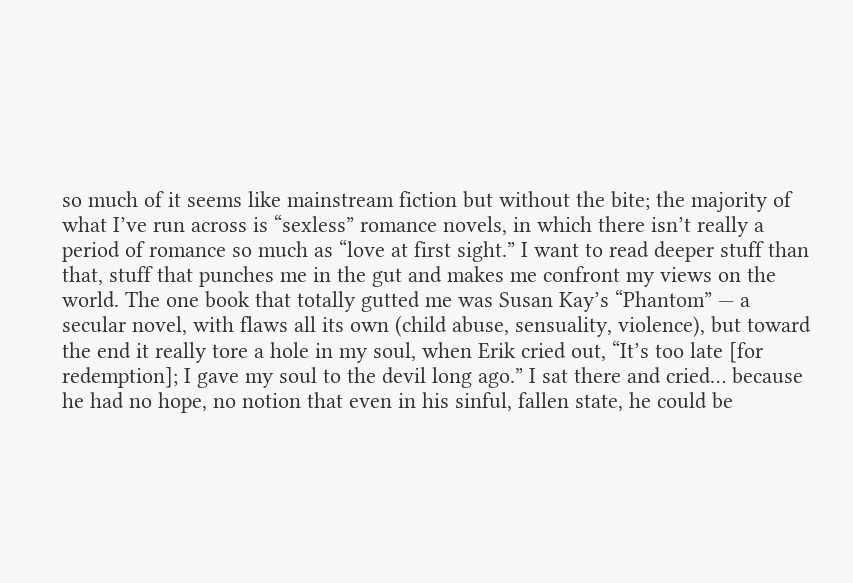so much of it seems like mainstream fiction but without the bite; the majority of what I’ve run across is “sexless” romance novels, in which there isn’t really a period of romance so much as “love at first sight.” I want to read deeper stuff than that, stuff that punches me in the gut and makes me confront my views on the world. The one book that totally gutted me was Susan Kay’s “Phantom” — a secular novel, with flaws all its own (child abuse, sensuality, violence), but toward the end it really tore a hole in my soul, when Erik cried out, “It’s too late [for redemption]; I gave my soul to the devil long ago.” I sat there and cried… because he had no hope, no notion that even in his sinful, fallen state, he could be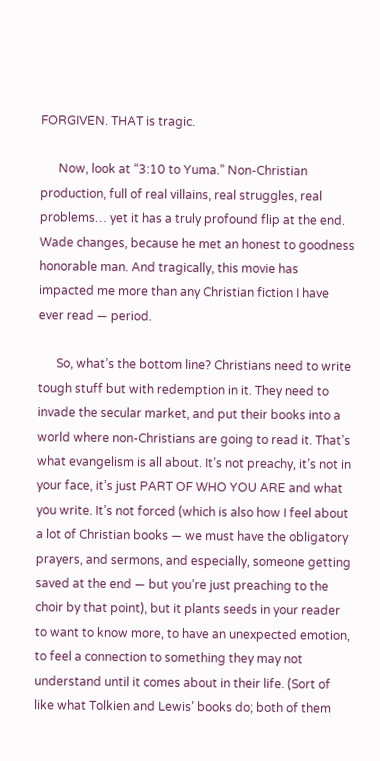FORGIVEN. THAT is tragic.

      Now, look at “3:10 to Yuma.” Non-Christian production, full of real villains, real struggles, real problems… yet it has a truly profound flip at the end. Wade changes, because he met an honest to goodness honorable man. And tragically, this movie has impacted me more than any Christian fiction I have ever read — period.

      So, what’s the bottom line? Christians need to write tough stuff but with redemption in it. They need to invade the secular market, and put their books into a world where non-Christians are going to read it. That’s what evangelism is all about. It’s not preachy, it’s not in your face, it’s just PART OF WHO YOU ARE and what you write. It’s not forced (which is also how I feel about a lot of Christian books — we must have the obligatory prayers, and sermons, and especially, someone getting saved at the end — but you’re just preaching to the choir by that point), but it plants seeds in your reader to want to know more, to have an unexpected emotion, to feel a connection to something they may not understand until it comes about in their life. (Sort of like what Tolkien and Lewis’ books do; both of them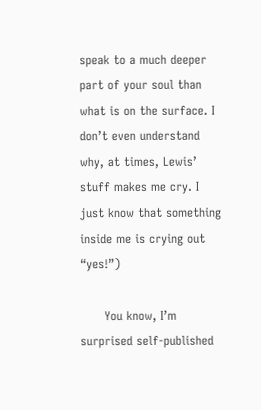speak to a much deeper part of your soul than what is on the surface. I don’t even understand why, at times, Lewis’ stuff makes me cry. I just know that something inside me is crying out “yes!”)

      You know, I’m surprised self-published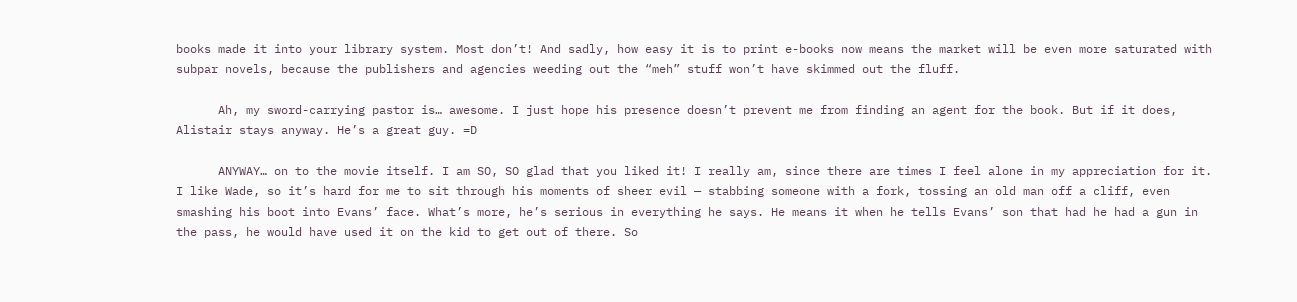books made it into your library system. Most don’t! And sadly, how easy it is to print e-books now means the market will be even more saturated with subpar novels, because the publishers and agencies weeding out the “meh” stuff won’t have skimmed out the fluff.

      Ah, my sword-carrying pastor is… awesome. I just hope his presence doesn’t prevent me from finding an agent for the book. But if it does, Alistair stays anyway. He’s a great guy. =D

      ANYWAY… on to the movie itself. I am SO, SO glad that you liked it! I really am, since there are times I feel alone in my appreciation for it. I like Wade, so it’s hard for me to sit through his moments of sheer evil — stabbing someone with a fork, tossing an old man off a cliff, even smashing his boot into Evans’ face. What’s more, he’s serious in everything he says. He means it when he tells Evans’ son that had he had a gun in the pass, he would have used it on the kid to get out of there. So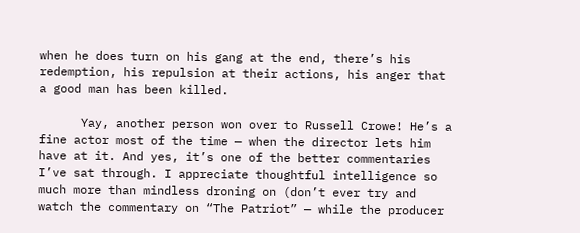when he does turn on his gang at the end, there’s his redemption, his repulsion at their actions, his anger that a good man has been killed.

      Yay, another person won over to Russell Crowe! He’s a fine actor most of the time — when the director lets him have at it. And yes, it’s one of the better commentaries I’ve sat through. I appreciate thoughtful intelligence so much more than mindless droning on (don’t ever try and watch the commentary on “The Patriot” — while the producer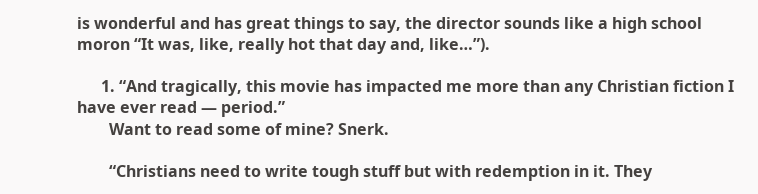is wonderful and has great things to say, the director sounds like a high school moron “It was, like, really hot that day and, like…”).

      1. “And tragically, this movie has impacted me more than any Christian fiction I have ever read — period.”
        Want to read some of mine? Snerk.

        “Christians need to write tough stuff but with redemption in it. They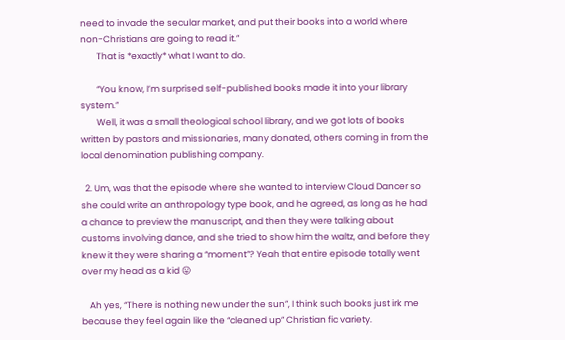need to invade the secular market, and put their books into a world where non-Christians are going to read it.”
        That is *exactly* what I want to do.

        “You know, I’m surprised self-published books made it into your library system.”
        Well, it was a small theological school library, and we got lots of books written by pastors and missionaries, many donated, others coming in from the local denomination publishing company.

  2. Um, was that the episode where she wanted to interview Cloud Dancer so she could write an anthropology type book, and he agreed, as long as he had a chance to preview the manuscript, and then they were talking about customs involving dance, and she tried to show him the waltz, and before they knew it they were sharing a “moment”? Yeah that entire episode totally went over my head as a kid 😛

    Ah yes, “There is nothing new under the sun”, I think such books just irk me because they feel again like the “cleaned up” Christian fic variety.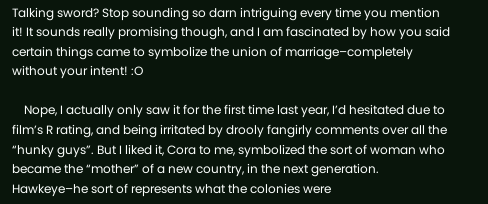Talking sword? Stop sounding so darn intriguing every time you mention it! It sounds really promising though, and I am fascinated by how you said certain things came to symbolize the union of marriage–completely without your intent! :O

    Nope, I actually only saw it for the first time last year, I’d hesitated due to film’s R rating, and being irritated by drooly fangirly comments over all the “hunky guys”. But I liked it, Cora to me, symbolized the sort of woman who became the “mother” of a new country, in the next generation. Hawkeye–he sort of represents what the colonies were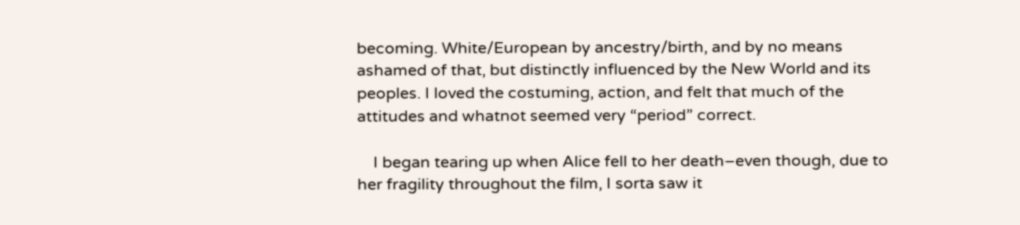becoming. White/European by ancestry/birth, and by no means ashamed of that, but distinctly influenced by the New World and its peoples. I loved the costuming, action, and felt that much of the attitudes and whatnot seemed very “period” correct.

    I began tearing up when Alice fell to her death–even though, due to her fragility throughout the film, I sorta saw it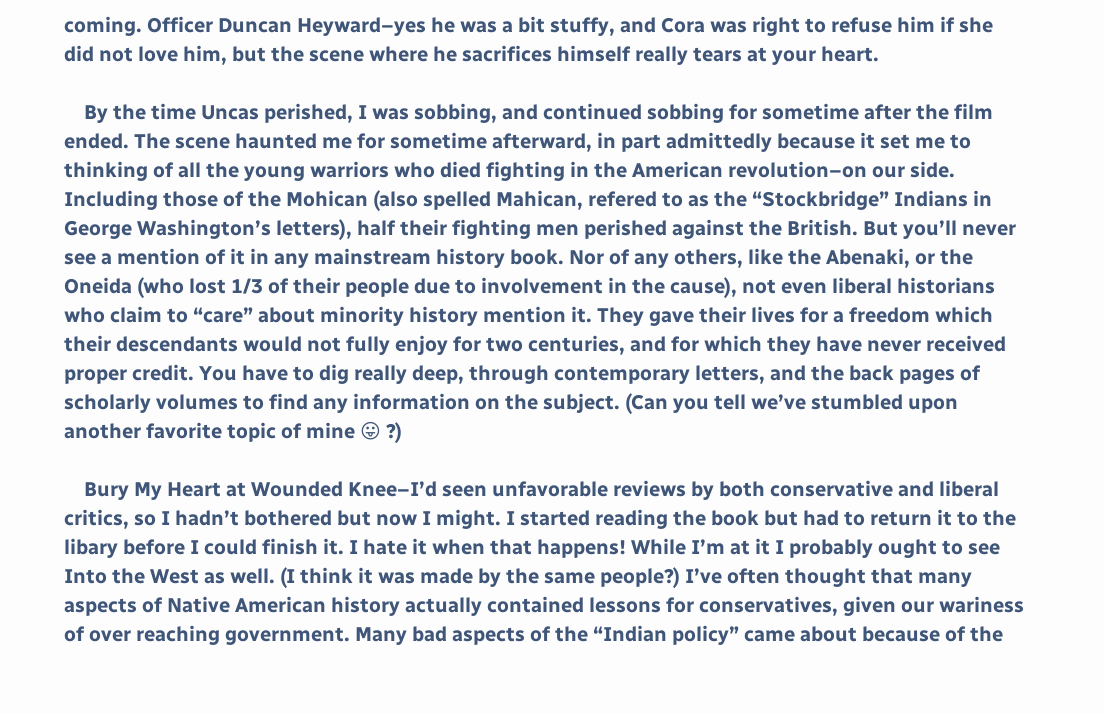coming. Officer Duncan Heyward–yes he was a bit stuffy, and Cora was right to refuse him if she did not love him, but the scene where he sacrifices himself really tears at your heart.

    By the time Uncas perished, I was sobbing, and continued sobbing for sometime after the film ended. The scene haunted me for sometime afterward, in part admittedly because it set me to thinking of all the young warriors who died fighting in the American revolution–on our side. Including those of the Mohican (also spelled Mahican, refered to as the “Stockbridge” Indians in George Washington’s letters), half their fighting men perished against the British. But you’ll never see a mention of it in any mainstream history book. Nor of any others, like the Abenaki, or the Oneida (who lost 1/3 of their people due to involvement in the cause), not even liberal historians who claim to “care” about minority history mention it. They gave their lives for a freedom which their descendants would not fully enjoy for two centuries, and for which they have never received proper credit. You have to dig really deep, through contemporary letters, and the back pages of scholarly volumes to find any information on the subject. (Can you tell we’ve stumbled upon another favorite topic of mine 😛 ?)

    Bury My Heart at Wounded Knee–I’d seen unfavorable reviews by both conservative and liberal critics, so I hadn’t bothered but now I might. I started reading the book but had to return it to the libary before I could finish it. I hate it when that happens! While I’m at it I probably ought to see Into the West as well. (I think it was made by the same people?) I’ve often thought that many aspects of Native American history actually contained lessons for conservatives, given our wariness of over reaching government. Many bad aspects of the “Indian policy” came about because of the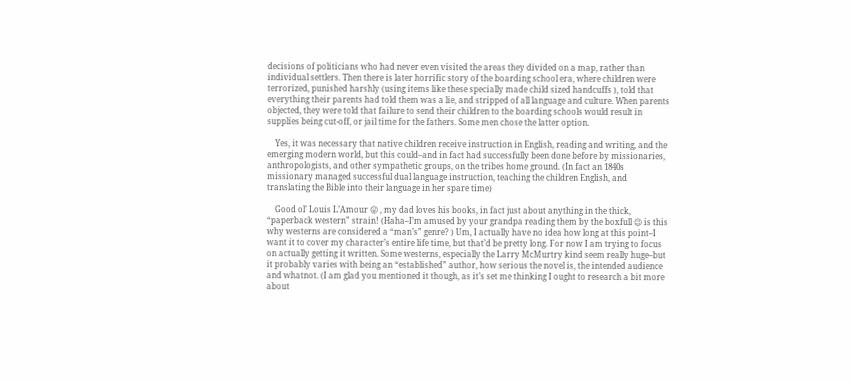decisions of politicians who had never even visited the areas they divided on a map, rather than individual settlers. Then there is later horrific story of the boarding school era, where children were terrorized, punished harshly (using items like these specially made child sized handcuffs ), told that everything their parents had told them was a lie, and stripped of all language and culture. When parents objected, they were told that failure to send their children to the boarding schools would result in supplies being cut-off, or jail time for the fathers. Some men chose the latter option.

    Yes, it was necessary that native children receive instruction in English, reading and writing, and the emerging modern world, but this could–and in fact had successfully been done before by missionaries, anthropologists, and other sympathetic groups, on the tribes home ground. (In fact an 1840s missionary managed successful dual language instruction, teaching the children English, and translating the Bible into their language in her spare time)

    Good ol’ Louis L’Amour 😛 , my dad loves his books, in fact just about anything in the thick, “paperback western” strain! (Haha–I’m amused by your grandpa reading them by the boxfull 😉 is this why westerns are considered a “man’s” genre? ) Um, I actually have no idea how long at this point–I want it to cover my character’s entire life time, but that’d be pretty long. For now I am trying to focus on actually getting it written. Some westerns, especially the Larry McMurtry kind seem really huge–but it probably varies with being an “established” author, how serious the novel is, the intended audience and whatnot. (I am glad you mentioned it though, as it’s set me thinking I ought to research a bit more about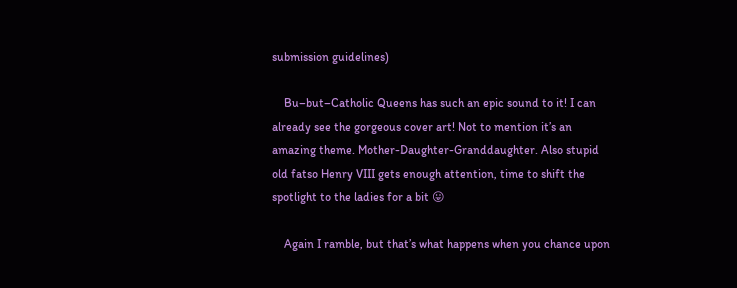submission guidelines)

    Bu–but–Catholic Queens has such an epic sound to it! I can already see the gorgeous cover art! Not to mention it’s an amazing theme. Mother-Daughter-Granddaughter. Also stupid old fatso Henry VIII gets enough attention, time to shift the spotlight to the ladies for a bit 😛

    Again I ramble, but that’s what happens when you chance upon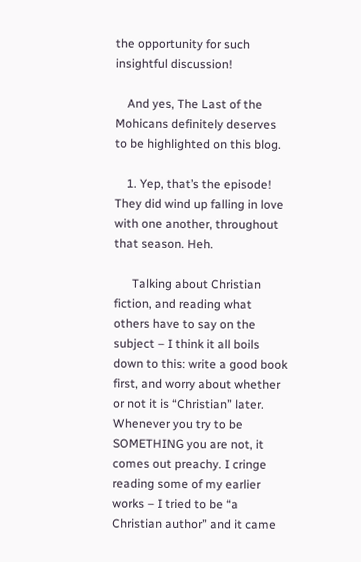the opportunity for such insightful discussion!

    And yes, The Last of the Mohicans definitely deserves to be highlighted on this blog.

    1. Yep, that’s the episode! They did wind up falling in love with one another, throughout that season. Heh.

      Talking about Christian fiction, and reading what others have to say on the subject – I think it all boils down to this: write a good book first, and worry about whether or not it is “Christian” later. Whenever you try to be SOMETHING you are not, it comes out preachy. I cringe reading some of my earlier works – I tried to be “a Christian author” and it came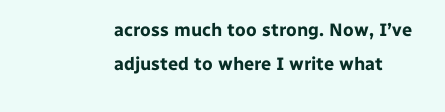across much too strong. Now, I’ve adjusted to where I write what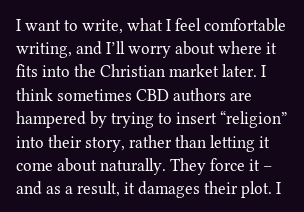I want to write, what I feel comfortable writing, and I’ll worry about where it fits into the Christian market later. I think sometimes CBD authors are hampered by trying to insert “religion” into their story, rather than letting it come about naturally. They force it – and as a result, it damages their plot. I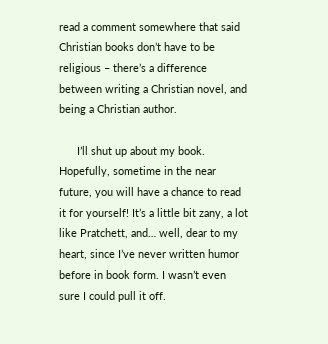read a comment somewhere that said Christian books don’t have to be religious – there’s a difference between writing a Christian novel, and being a Christian author.

      I’ll shut up about my book. Hopefully, sometime in the near future, you will have a chance to read it for yourself! It’s a little bit zany, a lot like Pratchett, and… well, dear to my heart, since I’ve never written humor before in book form. I wasn’t even sure I could pull it off.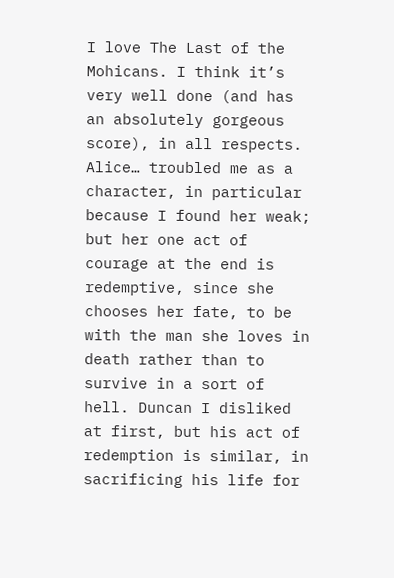I love The Last of the Mohicans. I think it’s very well done (and has an absolutely gorgeous score), in all respects. Alice… troubled me as a character, in particular because I found her weak; but her one act of courage at the end is redemptive, since she chooses her fate, to be with the man she loves in death rather than to survive in a sort of hell. Duncan I disliked at first, but his act of redemption is similar, in sacrificing his life for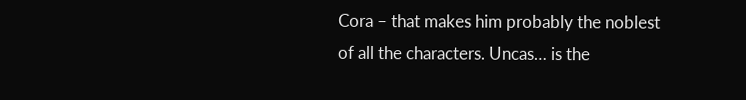Cora – that makes him probably the noblest of all the characters. Uncas… is the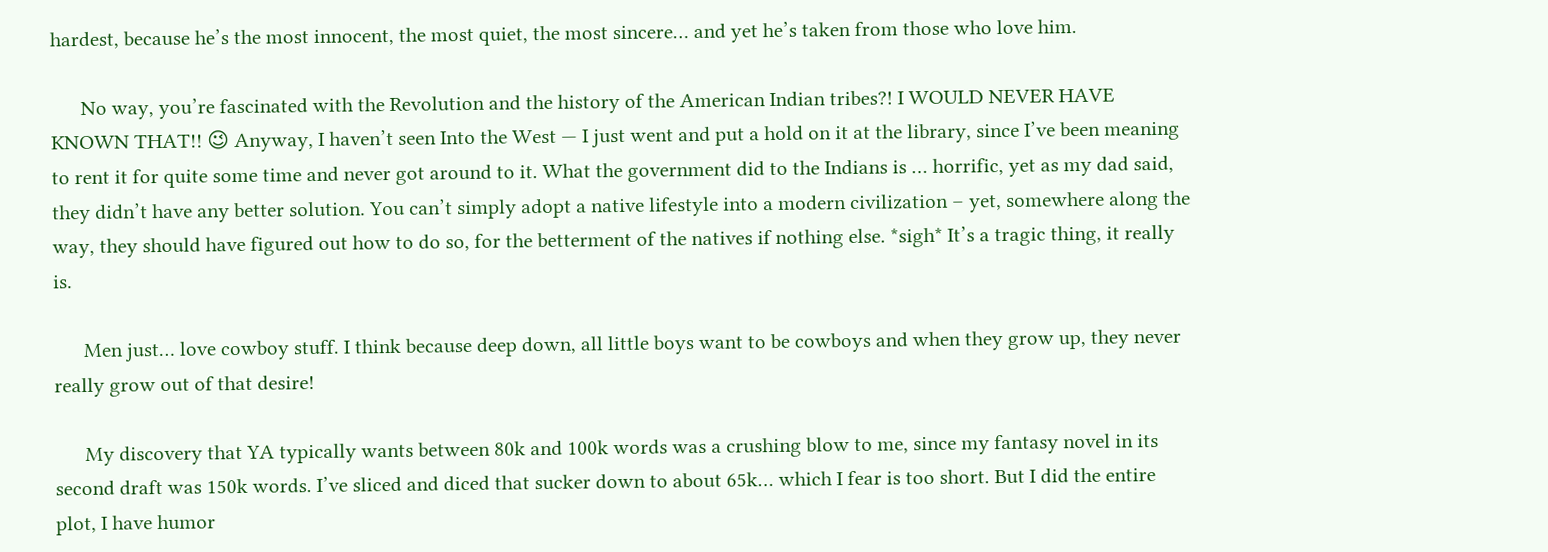hardest, because he’s the most innocent, the most quiet, the most sincere… and yet he’s taken from those who love him.

      No way, you’re fascinated with the Revolution and the history of the American Indian tribes?! I WOULD NEVER HAVE KNOWN THAT!! 😉 Anyway, I haven’t seen Into the West — I just went and put a hold on it at the library, since I’ve been meaning to rent it for quite some time and never got around to it. What the government did to the Indians is … horrific, yet as my dad said, they didn’t have any better solution. You can’t simply adopt a native lifestyle into a modern civilization – yet, somewhere along the way, they should have figured out how to do so, for the betterment of the natives if nothing else. *sigh* It’s a tragic thing, it really is.

      Men just… love cowboy stuff. I think because deep down, all little boys want to be cowboys and when they grow up, they never really grow out of that desire!

      My discovery that YA typically wants between 80k and 100k words was a crushing blow to me, since my fantasy novel in its second draft was 150k words. I’ve sliced and diced that sucker down to about 65k… which I fear is too short. But I did the entire plot, I have humor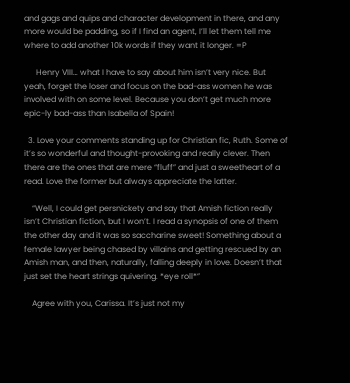and gags and quips and character development in there, and any more would be padding, so if I find an agent, I’ll let them tell me where to add another 10k words if they want it longer. =P

      Henry VIII… what I have to say about him isn’t very nice. But yeah, forget the loser and focus on the bad-ass women he was involved with on some level. Because you don’t get much more epic-ly bad-ass than Isabella of Spain!

  3. Love your comments standing up for Christian fic, Ruth. Some of it’s so wonderful and thought-provoking and really clever. Then there are the ones that are mere “fluff” and just a sweetheart of a read. Love the former but always appreciate the latter.

    “Well, I could get persnickety and say that Amish fiction really isn’t Christian fiction, but I won’t. I read a synopsis of one of them the other day and it was so saccharine sweet! Something about a female lawyer being chased by villains and getting rescued by an Amish man, and then, naturally, falling deeply in love. Doesn’t that just set the heart strings quivering. *eye roll*”

    Agree with you, Carissa. It’s just not my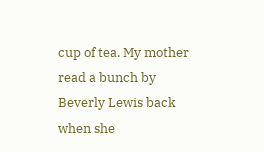cup of tea. My mother read a bunch by Beverly Lewis back when she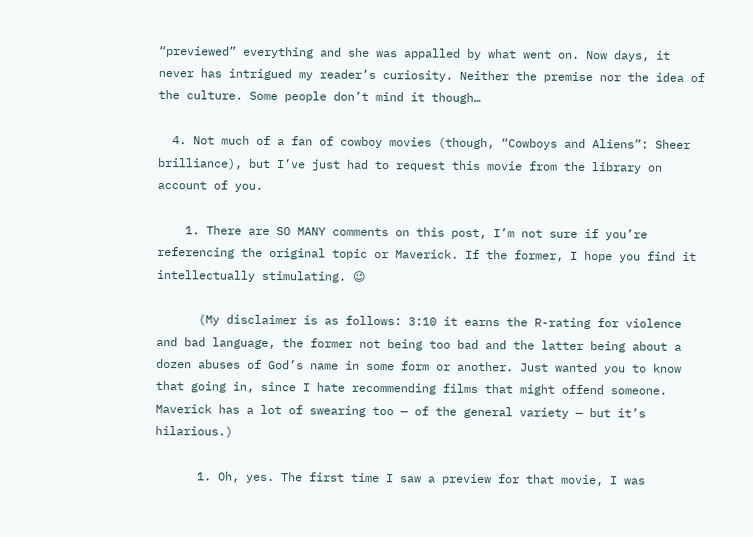“previewed” everything and she was appalled by what went on. Now days, it never has intrigued my reader’s curiosity. Neither the premise nor the idea of the culture. Some people don’t mind it though…

  4. Not much of a fan of cowboy movies (though, “Cowboys and Aliens”: Sheer brilliance), but I’ve just had to request this movie from the library on account of you.

    1. There are SO MANY comments on this post, I’m not sure if you’re referencing the original topic or Maverick. If the former, I hope you find it intellectually stimulating. 😉

      (My disclaimer is as follows: 3:10 it earns the R-rating for violence and bad language, the former not being too bad and the latter being about a dozen abuses of God’s name in some form or another. Just wanted you to know that going in, since I hate recommending films that might offend someone. Maverick has a lot of swearing too — of the general variety — but it’s hilarious.)

      1. Oh, yes. The first time I saw a preview for that movie, I was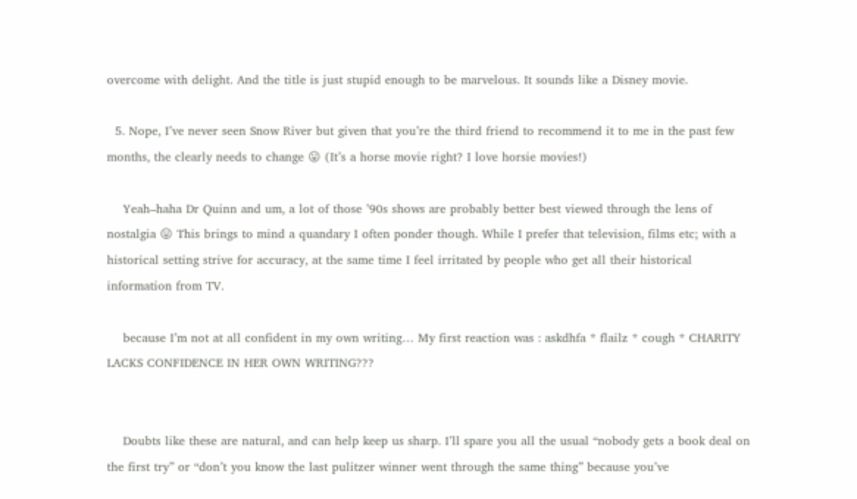overcome with delight. And the title is just stupid enough to be marvelous. It sounds like a Disney movie.

  5. Nope, I’ve never seen Snow River but given that you’re the third friend to recommend it to me in the past few months, the clearly needs to change 😛 (It’s a horse movie right? I love horsie movies!)

    Yeah–haha Dr Quinn and um, a lot of those ’90s shows are probably better best viewed through the lens of nostalgia 😛 This brings to mind a quandary I often ponder though. While I prefer that television, films etc; with a historical setting strive for accuracy, at the same time I feel irritated by people who get all their historical information from TV.

    because I’m not at all confident in my own writing… My first reaction was : askdhfa * flailz * cough * CHARITY LACKS CONFIDENCE IN HER OWN WRITING???


    Doubts like these are natural, and can help keep us sharp. I’ll spare you all the usual “nobody gets a book deal on the first try” or “don’t you know the last pulitzer winner went through the same thing” because you’ve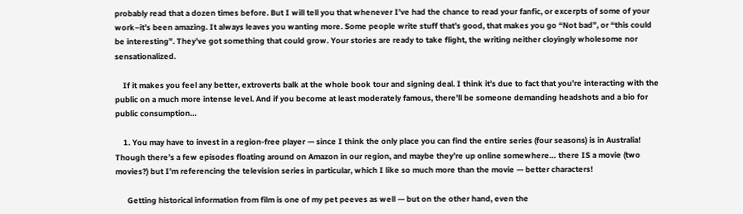probably read that a dozen times before. But I will tell you that whenever I’ve had the chance to read your fanfic, or excerpts of some of your work–it’s been amazing. It always leaves you wanting more. Some people write stuff that’s good, that makes you go “Not bad”, or “this could be interesting”. They’ve got something that could grow. Your stories are ready to take flight, the writing neither cloyingly wholesome nor sensationalized.

    If it makes you feel any better, extroverts balk at the whole book tour and signing deal. I think it’s due to fact that you’re interacting with the public on a much more intense level. And if you become at least moderately famous, there’ll be someone demanding headshots and a bio for public consumption…

    1. You may have to invest in a region-free player — since I think the only place you can find the entire series (four seasons) is in Australia! Though there’s a few episodes floating around on Amazon in our region, and maybe they’re up online somewhere… there IS a movie (two movies?) but I’m referencing the television series in particular, which I like so much more than the movie — better characters!

      Getting historical information from film is one of my pet peeves as well — but on the other hand, even the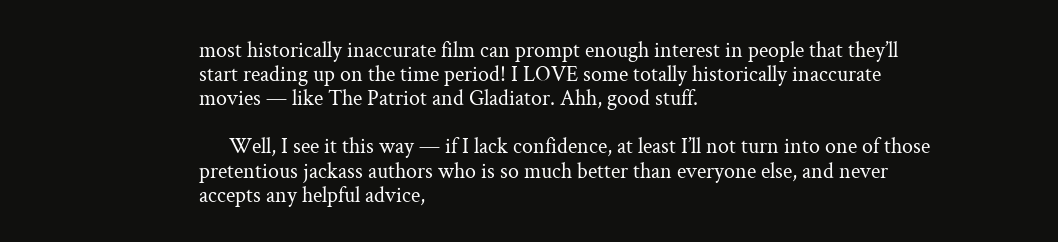most historically inaccurate film can prompt enough interest in people that they’ll start reading up on the time period! I LOVE some totally historically inaccurate movies — like The Patriot and Gladiator. Ahh, good stuff.

      Well, I see it this way — if I lack confidence, at least I’ll not turn into one of those pretentious jackass authors who is so much better than everyone else, and never accepts any helpful advice,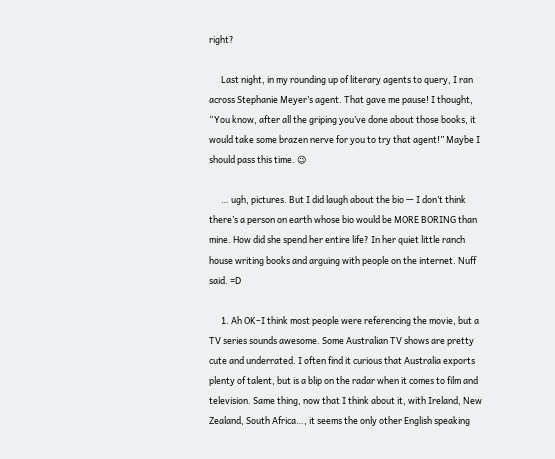right?

      Last night, in my rounding up of literary agents to query, I ran across Stephanie Meyer’s agent. That gave me pause! I thought, “You know, after all the griping you’ve done about those books, it would take some brazen nerve for you to try that agent!” Maybe I should pass this time. 😉

      … ugh, pictures. But I did laugh about the bio — I don’t think there’s a person on earth whose bio would be MORE BORING than mine. How did she spend her entire life? In her quiet little ranch house writing books and arguing with people on the internet. Nuff said. =D

      1. Ah OK–I think most people were referencing the movie, but a TV series sounds awesome. Some Australian TV shows are pretty cute and underrated. I often find it curious that Australia exports plenty of talent, but is a blip on the radar when it comes to film and television. Same thing, now that I think about it, with Ireland, New Zealand, South Africa…, it seems the only other English speaking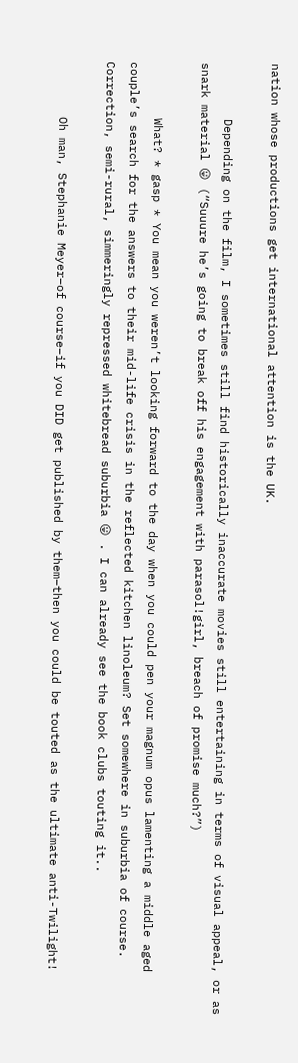nation whose productions get international attention is the UK.

        Depending on the film, I sometimes still find historically inaccurate movies still entertaining in terms of visual appeal, or as snark material 😛 (“Suuure he’s going to break off his engagement with parasol!girl, breach of promise much?”)

        What? * gasp * You mean you weren’t looking forward to the day when you could pen your magnum opus lamenting a middle aged couple’s search for the answers to their mid-life crisis in the reflected kitchen linoleum? Set somewhere in suburbia of course. Correction, semi-rural, simmeringly repressed whitebread suburbia 😛 . I can already see the book clubs touting it..

        Oh man, Stephanie Meyer–of course–if you DID get published by them–then you could be touted as the ultimate anti-Twilight!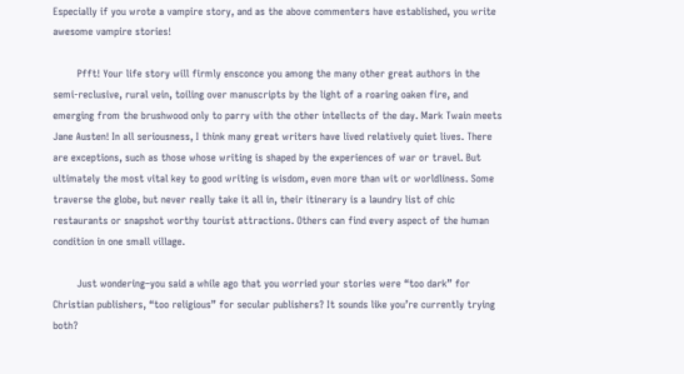Especially if you wrote a vampire story, and as the above commenters have established, you write awesome vampire stories!

        Pfft! Your life story will firmly ensconce you among the many other great authors in the semi-reclusive, rural vein, toiling over manuscripts by the light of a roaring oaken fire, and emerging from the brushwood only to parry with the other intellects of the day. Mark Twain meets Jane Austen! In all seriousness, I think many great writers have lived relatively quiet lives. There are exceptions, such as those whose writing is shaped by the experiences of war or travel. But ultimately the most vital key to good writing is wisdom, even more than wit or worldliness. Some traverse the globe, but never really take it all in, their itinerary is a laundry list of chic restaurants or snapshot worthy tourist attractions. Others can find every aspect of the human condition in one small village.

        Just wondering–you said a while ago that you worried your stories were “too dark” for Christian publishers, “too religious” for secular publishers? It sounds like you’re currently trying both?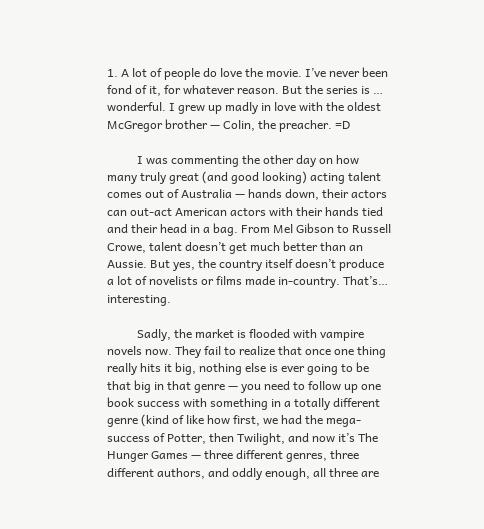1. A lot of people do love the movie. I’ve never been fond of it, for whatever reason. But the series is … wonderful. I grew up madly in love with the oldest McGregor brother — Colin, the preacher. =D

          I was commenting the other day on how many truly great (and good looking) acting talent comes out of Australia — hands down, their actors can out-act American actors with their hands tied and their head in a bag. From Mel Gibson to Russell Crowe, talent doesn’t get much better than an Aussie. But yes, the country itself doesn’t produce a lot of novelists or films made in-country. That’s… interesting.

          Sadly, the market is flooded with vampire novels now. They fail to realize that once one thing really hits it big, nothing else is ever going to be that big in that genre — you need to follow up one book success with something in a totally different genre (kind of like how first, we had the mega-success of Potter, then Twilight, and now it’s The Hunger Games — three different genres, three different authors, and oddly enough, all three are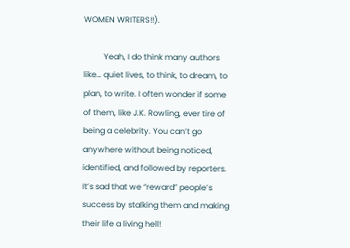WOMEN WRITERS!!).

          Yeah, I do think many authors like… quiet lives, to think, to dream, to plan, to write. I often wonder if some of them, like J.K. Rowling, ever tire of being a celebrity. You can’t go anywhere without being noticed, identified, and followed by reporters. It’s sad that we “reward” people’s success by stalking them and making their life a living hell!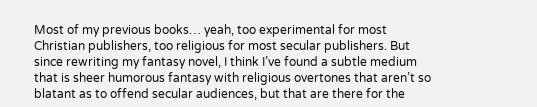Most of my previous books… yeah, too experimental for most Christian publishers, too religious for most secular publishers. But since rewriting my fantasy novel, I think I’ve found a subtle medium that is sheer humorous fantasy with religious overtones that aren’t so blatant as to offend secular audiences, but that are there for the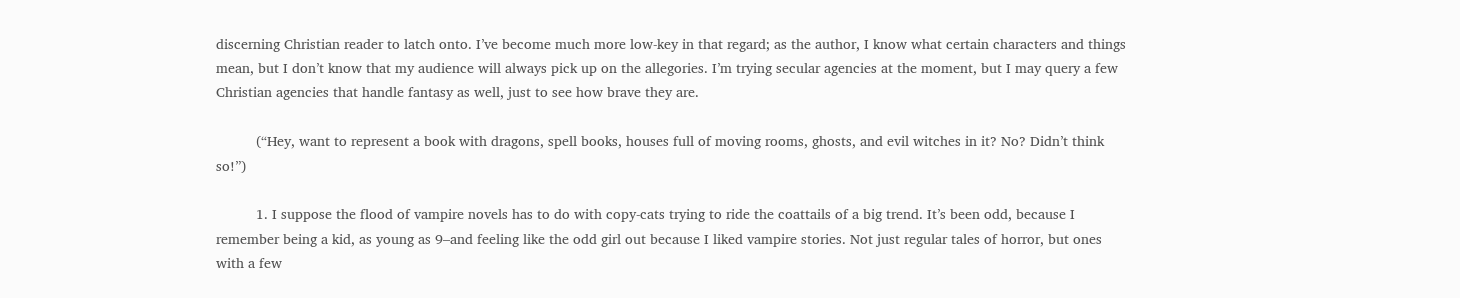discerning Christian reader to latch onto. I’ve become much more low-key in that regard; as the author, I know what certain characters and things mean, but I don’t know that my audience will always pick up on the allegories. I’m trying secular agencies at the moment, but I may query a few Christian agencies that handle fantasy as well, just to see how brave they are.

          (“Hey, want to represent a book with dragons, spell books, houses full of moving rooms, ghosts, and evil witches in it? No? Didn’t think so!”)

          1. I suppose the flood of vampire novels has to do with copy-cats trying to ride the coattails of a big trend. It’s been odd, because I remember being a kid, as young as 9–and feeling like the odd girl out because I liked vampire stories. Not just regular tales of horror, but ones with a few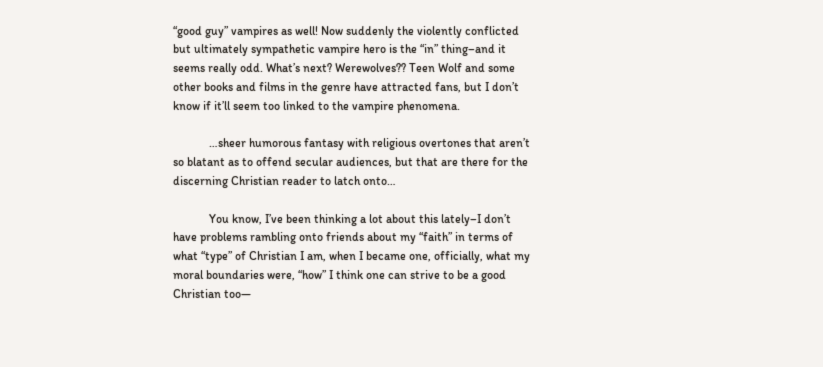“good guy” vampires as well! Now suddenly the violently conflicted but ultimately sympathetic vampire hero is the “in” thing–and it seems really odd. What’s next? Werewolves?? Teen Wolf and some other books and films in the genre have attracted fans, but I don’t know if it’ll seem too linked to the vampire phenomena.

            …sheer humorous fantasy with religious overtones that aren’t so blatant as to offend secular audiences, but that are there for the discerning Christian reader to latch onto…

            You know, I’ve been thinking a lot about this lately–I don’t have problems rambling onto friends about my “faith” in terms of what “type” of Christian I am, when I became one, officially, what my moral boundaries were, “how” I think one can strive to be a good Christian too—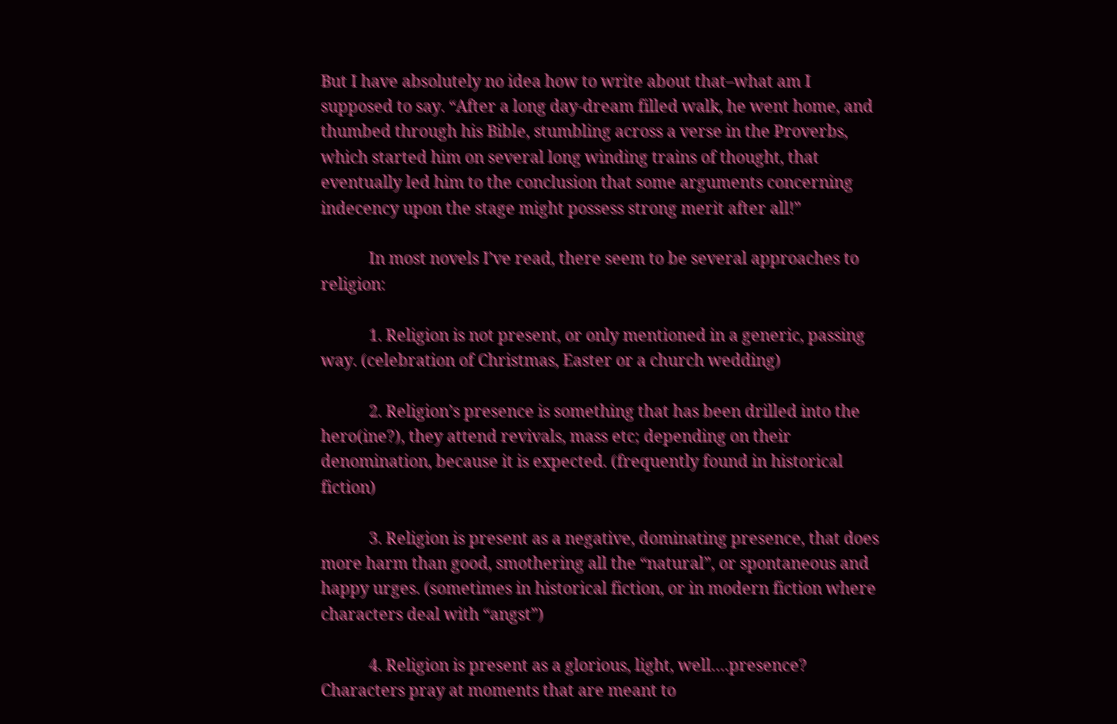But I have absolutely no idea how to write about that–what am I supposed to say. “After a long day-dream filled walk, he went home, and thumbed through his Bible, stumbling across a verse in the Proverbs, which started him on several long winding trains of thought, that eventually led him to the conclusion that some arguments concerning indecency upon the stage might possess strong merit after all!”

            In most novels I’ve read, there seem to be several approaches to religion:

            1. Religion is not present, or only mentioned in a generic, passing way. (celebration of Christmas, Easter or a church wedding)

            2. Religion’s presence is something that has been drilled into the hero(ine?), they attend revivals, mass etc; depending on their denomination, because it is expected. (frequently found in historical fiction)

            3. Religion is present as a negative, dominating presence, that does more harm than good, smothering all the “natural”, or spontaneous and happy urges. (sometimes in historical fiction, or in modern fiction where characters deal with “angst”)

            4. Religion is present as a glorious, light, well….presence? Characters pray at moments that are meant to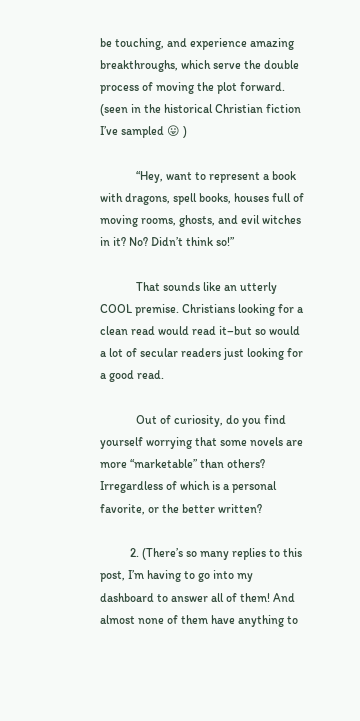be touching, and experience amazing breakthroughs, which serve the double process of moving the plot forward. (seen in the historical Christian fiction I’ve sampled 😛 )

            “Hey, want to represent a book with dragons, spell books, houses full of moving rooms, ghosts, and evil witches in it? No? Didn’t think so!”

            That sounds like an utterly COOL premise. Christians looking for a clean read would read it–but so would a lot of secular readers just looking for a good read.

            Out of curiosity, do you find yourself worrying that some novels are more “marketable” than others? Irregardless of which is a personal favorite, or the better written?

          2. (There’s so many replies to this post, I’m having to go into my dashboard to answer all of them! And almost none of them have anything to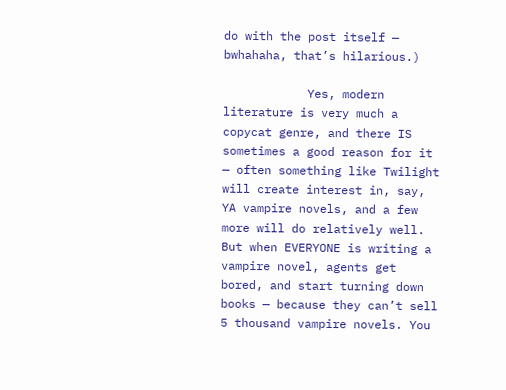do with the post itself — bwhahaha, that’s hilarious.)

            Yes, modern literature is very much a copycat genre, and there IS sometimes a good reason for it — often something like Twilight will create interest in, say, YA vampire novels, and a few more will do relatively well. But when EVERYONE is writing a vampire novel, agents get bored, and start turning down books — because they can’t sell 5 thousand vampire novels. You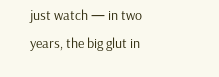just watch — in two years, the big glut in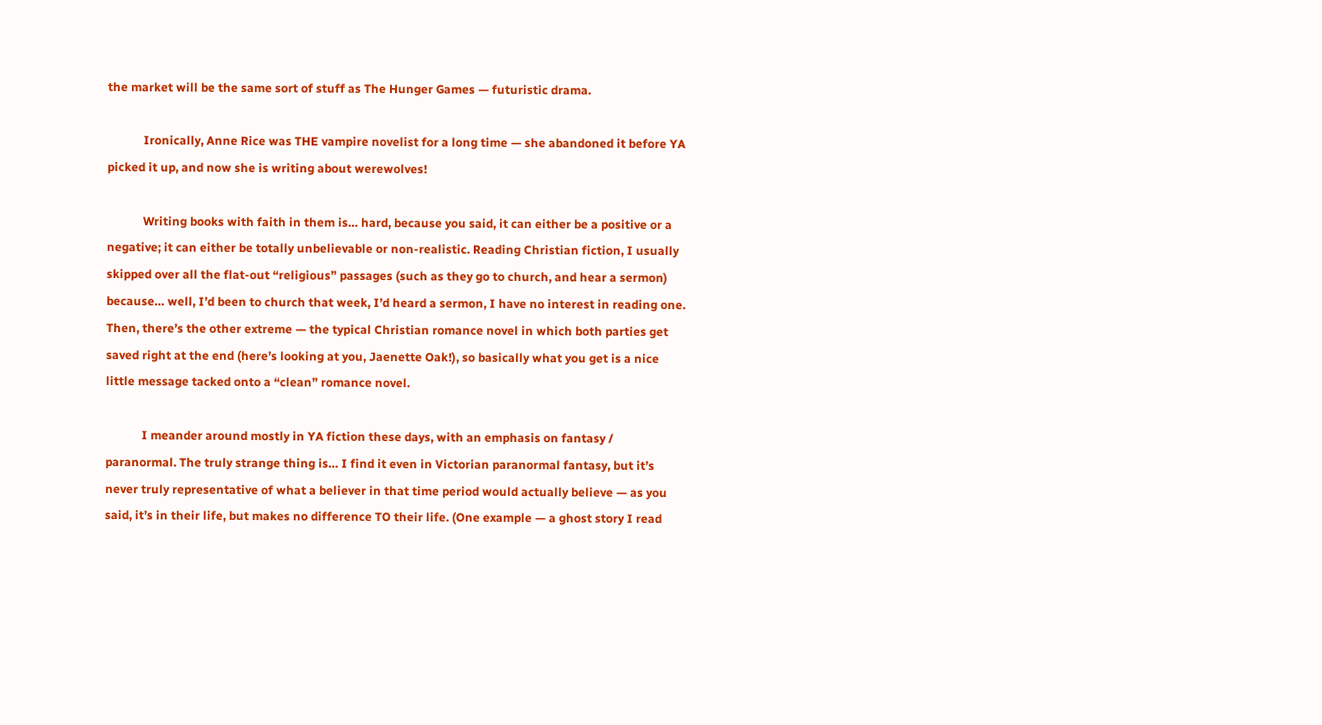the market will be the same sort of stuff as The Hunger Games — futuristic drama.

            Ironically, Anne Rice was THE vampire novelist for a long time — she abandoned it before YA picked it up, and now she is writing about werewolves!

            Writing books with faith in them is… hard, because you said, it can either be a positive or a negative; it can either be totally unbelievable or non-realistic. Reading Christian fiction, I usually skipped over all the flat-out “religious” passages (such as they go to church, and hear a sermon) because… well, I’d been to church that week, I’d heard a sermon, I have no interest in reading one. Then, there’s the other extreme — the typical Christian romance novel in which both parties get saved right at the end (here’s looking at you, Jaenette Oak!), so basically what you get is a nice little message tacked onto a “clean” romance novel.

            I meander around mostly in YA fiction these days, with an emphasis on fantasy / paranormal. The truly strange thing is… I find it even in Victorian paranormal fantasy, but it’s never truly representative of what a believer in that time period would actually believe — as you said, it’s in their life, but makes no difference TO their life. (One example — a ghost story I read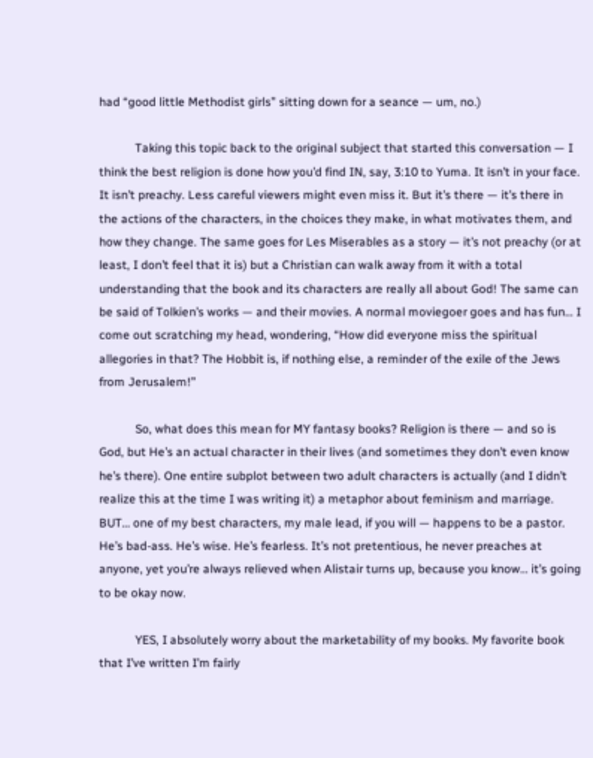had “good little Methodist girls” sitting down for a seance — um, no.)

            Taking this topic back to the original subject that started this conversation — I think the best religion is done how you’d find IN, say, 3:10 to Yuma. It isn’t in your face. It isn’t preachy. Less careful viewers might even miss it. But it’s there — it’s there in the actions of the characters, in the choices they make, in what motivates them, and how they change. The same goes for Les Miserables as a story — it’s not preachy (or at least, I don’t feel that it is) but a Christian can walk away from it with a total understanding that the book and its characters are really all about God! The same can be said of Tolkien’s works — and their movies. A normal moviegoer goes and has fun… I come out scratching my head, wondering, “How did everyone miss the spiritual allegories in that? The Hobbit is, if nothing else, a reminder of the exile of the Jews from Jerusalem!”

            So, what does this mean for MY fantasy books? Religion is there — and so is God, but He’s an actual character in their lives (and sometimes they don’t even know he’s there). One entire subplot between two adult characters is actually (and I didn’t realize this at the time I was writing it) a metaphor about feminism and marriage. BUT… one of my best characters, my male lead, if you will — happens to be a pastor. He’s bad-ass. He’s wise. He’s fearless. It’s not pretentious, he never preaches at anyone, yet you’re always relieved when Alistair turns up, because you know… it’s going to be okay now.

            YES, I absolutely worry about the marketability of my books. My favorite book that I’ve written I’m fairly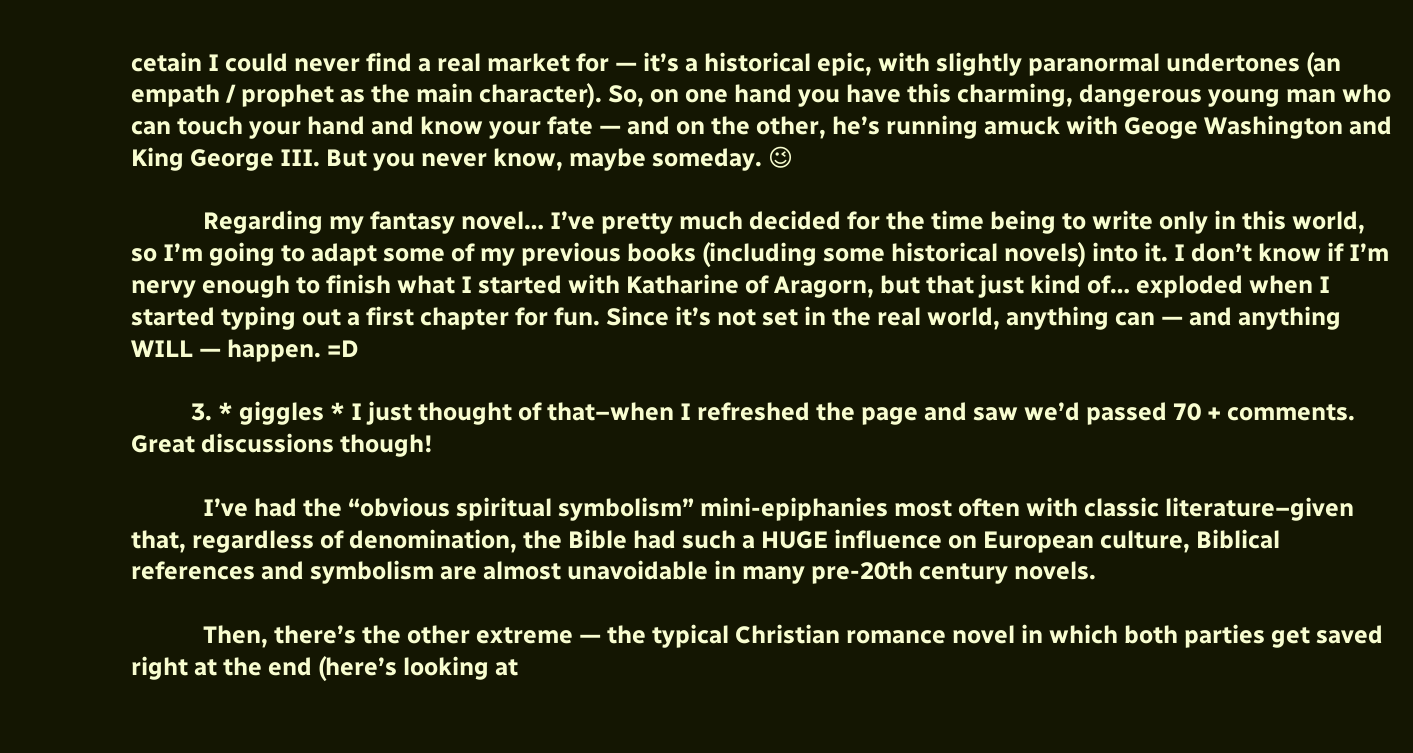cetain I could never find a real market for — it’s a historical epic, with slightly paranormal undertones (an empath / prophet as the main character). So, on one hand you have this charming, dangerous young man who can touch your hand and know your fate — and on the other, he’s running amuck with Geoge Washington and King George III. But you never know, maybe someday. 😉

            Regarding my fantasy novel… I’ve pretty much decided for the time being to write only in this world, so I’m going to adapt some of my previous books (including some historical novels) into it. I don’t know if I’m nervy enough to finish what I started with Katharine of Aragorn, but that just kind of… exploded when I started typing out a first chapter for fun. Since it’s not set in the real world, anything can — and anything WILL — happen. =D

          3. * giggles * I just thought of that–when I refreshed the page and saw we’d passed 70 + comments. Great discussions though!

            I’ve had the “obvious spiritual symbolism” mini-epiphanies most often with classic literature–given that, regardless of denomination, the Bible had such a HUGE influence on European culture, Biblical references and symbolism are almost unavoidable in many pre-20th century novels.

            Then, there’s the other extreme — the typical Christian romance novel in which both parties get saved right at the end (here’s looking at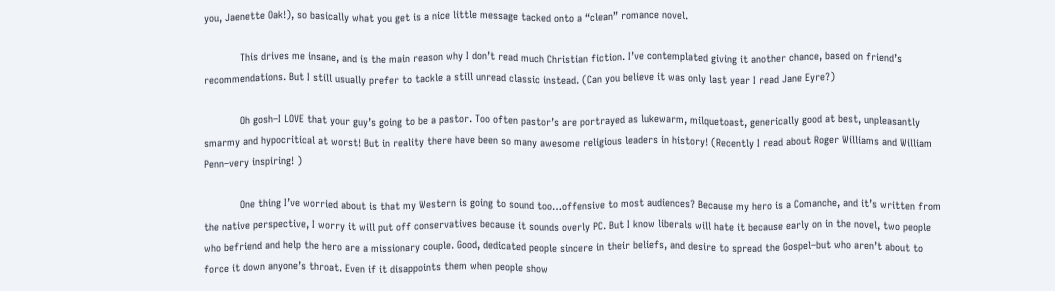you, Jaenette Oak!), so basically what you get is a nice little message tacked onto a “clean” romance novel.

            This drives me insane, and is the main reason why I don’t read much Christian fiction. I’ve contemplated giving it another chance, based on friend’s recommendations. But I still usually prefer to tackle a still unread classic instead. (Can you believe it was only last year I read Jane Eyre?)

            Oh gosh–I LOVE that your guy’s going to be a pastor. Too often pastor’s are portrayed as lukewarm, milquetoast, generically good at best, unpleasantly smarmy and hypocritical at worst! But in reality there have been so many awesome religious leaders in history! (Recently I read about Roger Williams and William Penn–very inspiring! )

            One thing I’ve worried about is that my Western is going to sound too…offensive to most audiences? Because my hero is a Comanche, and it’s written from the native perspective, I worry it will put off conservatives because it sounds overly PC. But I know liberals will hate it because early on in the novel, two people who befriend and help the hero are a missionary couple. Good, dedicated people sincere in their beliefs, and desire to spread the Gospel–but who aren’t about to force it down anyone’s throat. Even if it disappoints them when people show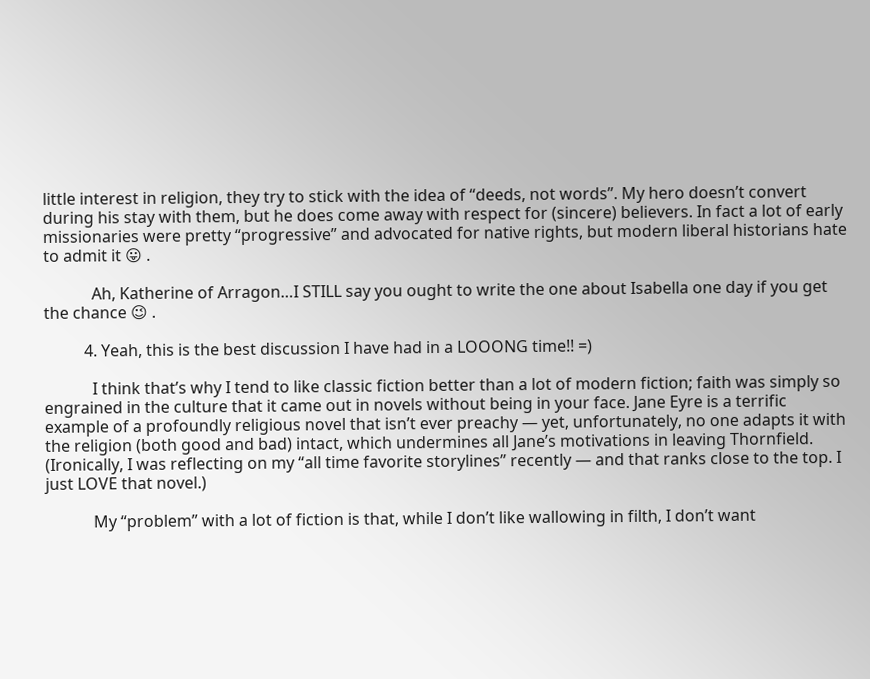little interest in religion, they try to stick with the idea of “deeds, not words”. My hero doesn’t convert during his stay with them, but he does come away with respect for (sincere) believers. In fact a lot of early missionaries were pretty “progressive” and advocated for native rights, but modern liberal historians hate to admit it 😛 .

            Ah, Katherine of Arragon…I STILL say you ought to write the one about Isabella one day if you get the chance 😉 .

          4. Yeah, this is the best discussion I have had in a LOOONG time!! =)

            I think that’s why I tend to like classic fiction better than a lot of modern fiction; faith was simply so engrained in the culture that it came out in novels without being in your face. Jane Eyre is a terrific example of a profoundly religious novel that isn’t ever preachy — yet, unfortunately, no one adapts it with the religion (both good and bad) intact, which undermines all Jane’s motivations in leaving Thornfield. (Ironically, I was reflecting on my “all time favorite storylines” recently — and that ranks close to the top. I just LOVE that novel.)

            My “problem” with a lot of fiction is that, while I don’t like wallowing in filth, I don’t want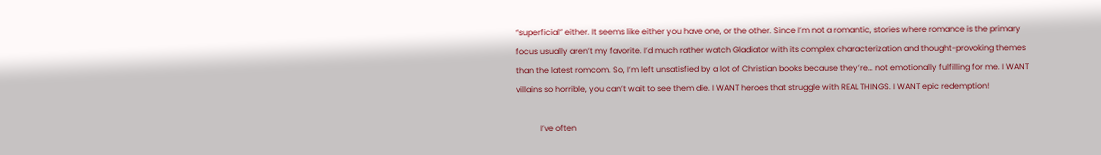“superficial” either. It seems like either you have one, or the other. Since I’m not a romantic, stories where romance is the primary focus usually aren’t my favorite. I’d much rather watch Gladiator with its complex characterization and thought-provoking themes than the latest romcom. So, I’m left unsatisfied by a lot of Christian books because they’re… not emotionally fulfilling for me. I WANT villains so horrible, you can’t wait to see them die. I WANT heroes that struggle with REAL THINGS. I WANT epic redemption!

            I’ve often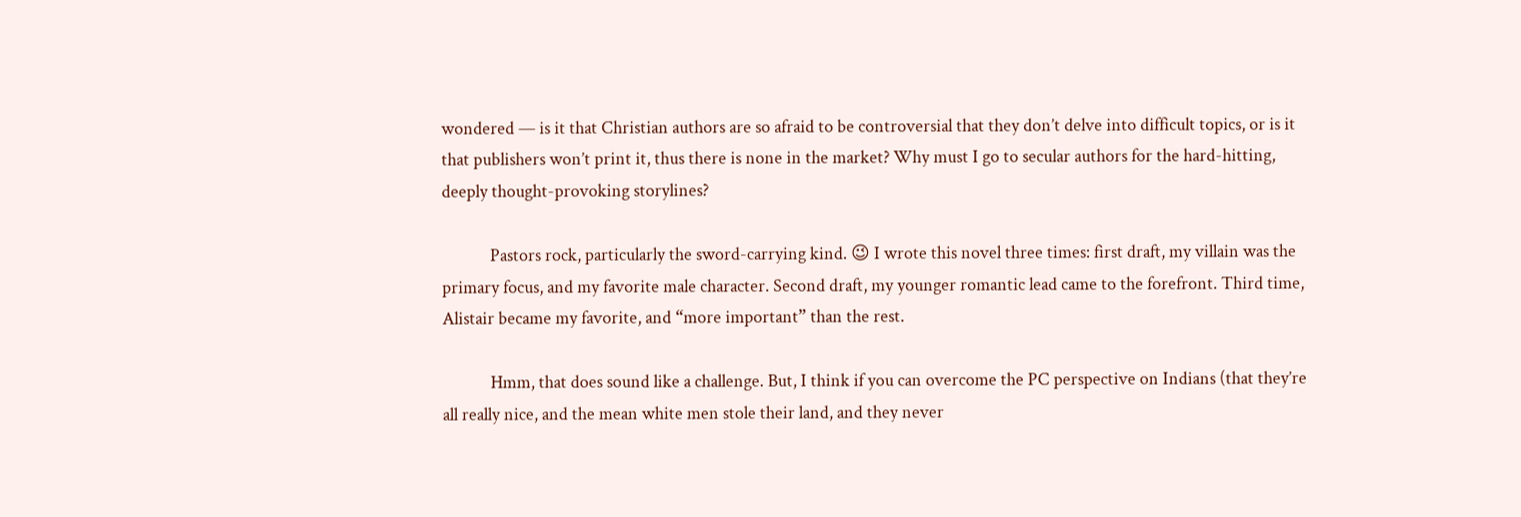wondered — is it that Christian authors are so afraid to be controversial that they don’t delve into difficult topics, or is it that publishers won’t print it, thus there is none in the market? Why must I go to secular authors for the hard-hitting, deeply thought-provoking storylines?

            Pastors rock, particularly the sword-carrying kind. 😉 I wrote this novel three times: first draft, my villain was the primary focus, and my favorite male character. Second draft, my younger romantic lead came to the forefront. Third time, Alistair became my favorite, and “more important” than the rest.

            Hmm, that does sound like a challenge. But, I think if you can overcome the PC perspective on Indians (that they’re all really nice, and the mean white men stole their land, and they never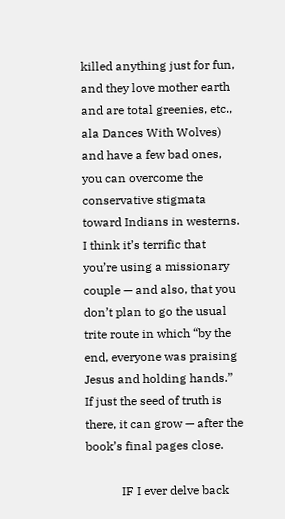killed anything just for fun, and they love mother earth and are total greenies, etc., ala Dances With Wolves) and have a few bad ones, you can overcome the conservative stigmata toward Indians in westerns. I think it’s terrific that you’re using a missionary couple — and also, that you don’t plan to go the usual trite route in which “by the end, everyone was praising Jesus and holding hands.” If just the seed of truth is there, it can grow — after the book’s final pages close.

            IF I ever delve back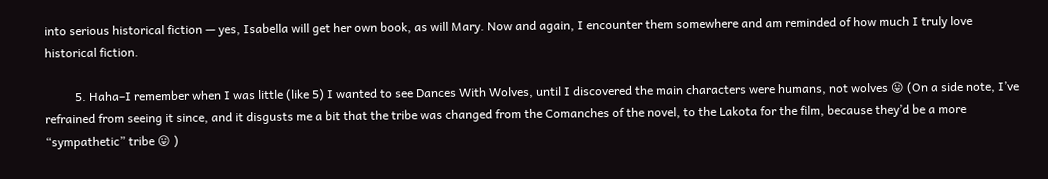into serious historical fiction — yes, Isabella will get her own book, as will Mary. Now and again, I encounter them somewhere and am reminded of how much I truly love historical fiction.

          5. Haha–I remember when I was little (like 5) I wanted to see Dances With Wolves, until I discovered the main characters were humans, not wolves 😛 (On a side note, I’ve refrained from seeing it since, and it disgusts me a bit that the tribe was changed from the Comanches of the novel, to the Lakota for the film, because they’d be a more “sympathetic” tribe 😛 )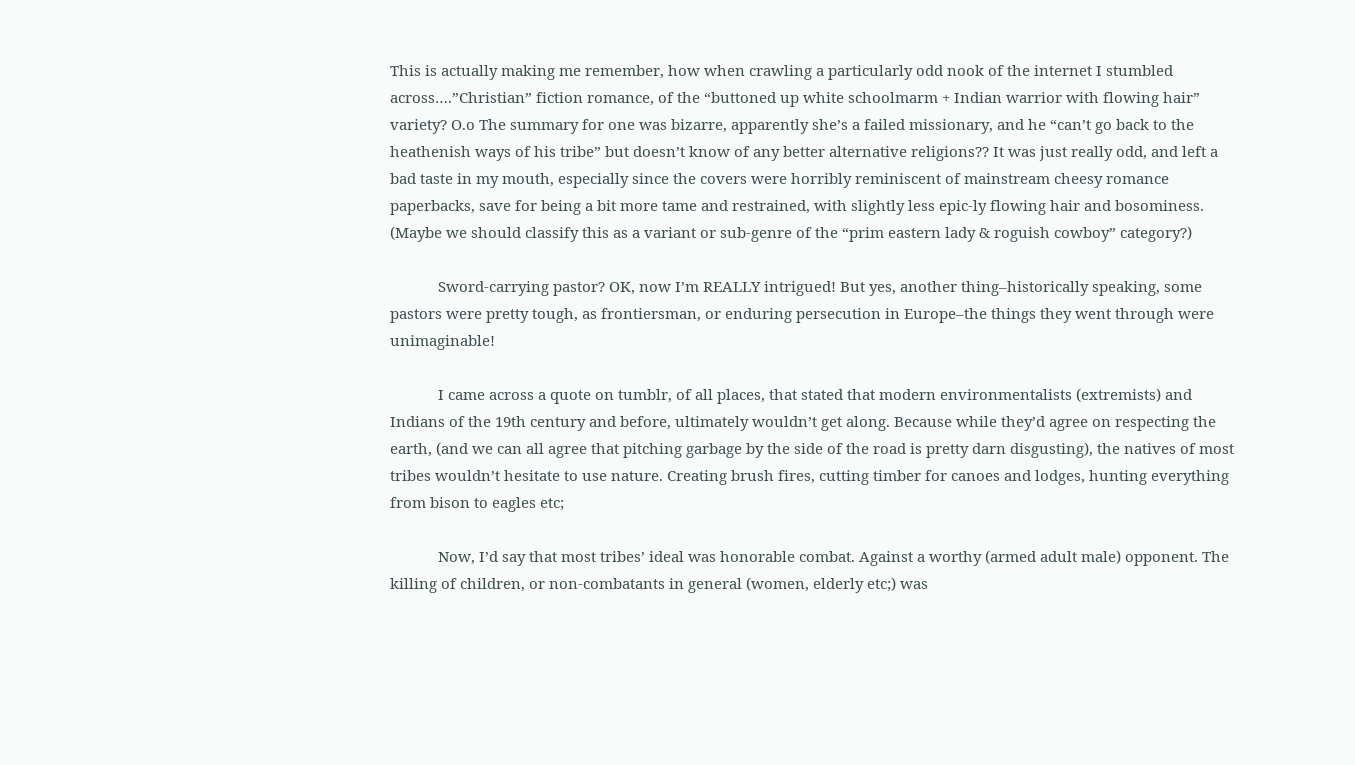This is actually making me remember, how when crawling a particularly odd nook of the internet I stumbled across….”Christian” fiction romance, of the “buttoned up white schoolmarm + Indian warrior with flowing hair” variety? O.o The summary for one was bizarre, apparently she’s a failed missionary, and he “can’t go back to the heathenish ways of his tribe” but doesn’t know of any better alternative religions?? It was just really odd, and left a bad taste in my mouth, especially since the covers were horribly reminiscent of mainstream cheesy romance paperbacks, save for being a bit more tame and restrained, with slightly less epic-ly flowing hair and bosominess. (Maybe we should classify this as a variant or sub-genre of the “prim eastern lady & roguish cowboy” category?)

            Sword-carrying pastor? OK, now I’m REALLY intrigued! But yes, another thing–historically speaking, some pastors were pretty tough, as frontiersman, or enduring persecution in Europe–the things they went through were unimaginable!

            I came across a quote on tumblr, of all places, that stated that modern environmentalists (extremists) and Indians of the 19th century and before, ultimately wouldn’t get along. Because while they’d agree on respecting the earth, (and we can all agree that pitching garbage by the side of the road is pretty darn disgusting), the natives of most tribes wouldn’t hesitate to use nature. Creating brush fires, cutting timber for canoes and lodges, hunting everything from bison to eagles etc;

            Now, I’d say that most tribes’ ideal was honorable combat. Against a worthy (armed adult male) opponent. The killing of children, or non-combatants in general (women, elderly etc;) was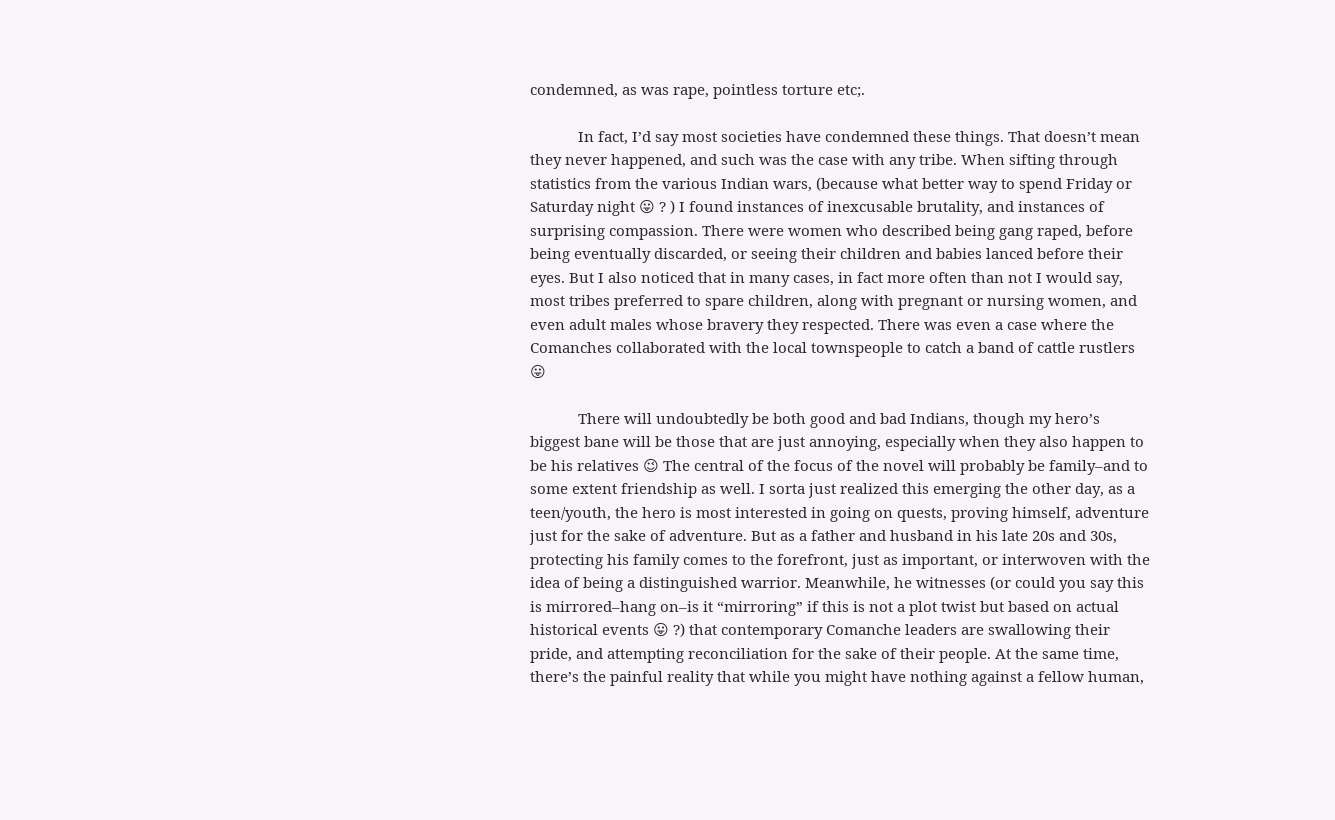condemned, as was rape, pointless torture etc;.

            In fact, I’d say most societies have condemned these things. That doesn’t mean they never happened, and such was the case with any tribe. When sifting through statistics from the various Indian wars, (because what better way to spend Friday or Saturday night 😛 ? ) I found instances of inexcusable brutality, and instances of surprising compassion. There were women who described being gang raped, before being eventually discarded, or seeing their children and babies lanced before their eyes. But I also noticed that in many cases, in fact more often than not I would say, most tribes preferred to spare children, along with pregnant or nursing women, and even adult males whose bravery they respected. There was even a case where the Comanches collaborated with the local townspeople to catch a band of cattle rustlers 😛

            There will undoubtedly be both good and bad Indians, though my hero’s biggest bane will be those that are just annoying, especially when they also happen to be his relatives 😉 The central of the focus of the novel will probably be family–and to some extent friendship as well. I sorta just realized this emerging the other day, as a teen/youth, the hero is most interested in going on quests, proving himself, adventure just for the sake of adventure. But as a father and husband in his late 20s and 30s, protecting his family comes to the forefront, just as important, or interwoven with the idea of being a distinguished warrior. Meanwhile, he witnesses (or could you say this is mirrored–hang on–is it “mirroring” if this is not a plot twist but based on actual historical events 😛 ?) that contemporary Comanche leaders are swallowing their pride, and attempting reconciliation for the sake of their people. At the same time, there’s the painful reality that while you might have nothing against a fellow human,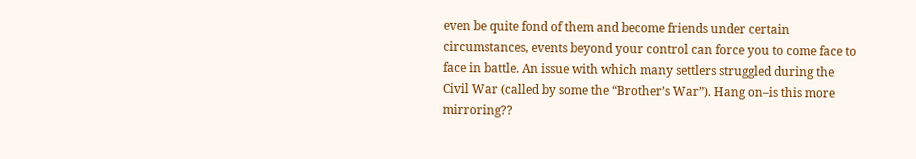even be quite fond of them and become friends under certain circumstances, events beyond your control can force you to come face to face in battle. An issue with which many settlers struggled during the Civil War (called by some the “Brother’s War”). Hang on–is this more mirroring??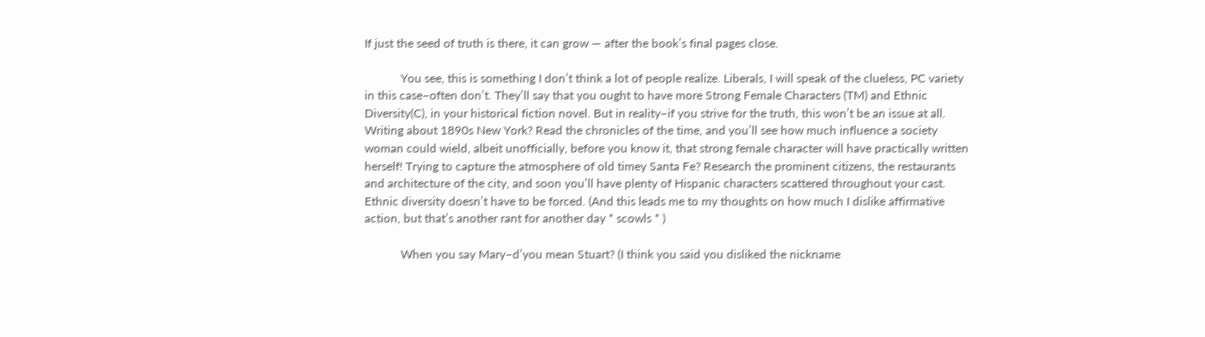If just the seed of truth is there, it can grow — after the book’s final pages close.

            You see, this is something I don’t think a lot of people realize. Liberals, I will speak of the clueless, PC variety in this case–often don’t. They’ll say that you ought to have more Strong Female Characters (TM) and Ethnic Diversity(C), in your historical fiction novel. But in reality–if you strive for the truth, this won’t be an issue at all. Writing about 1890s New York? Read the chronicles of the time, and you’ll see how much influence a society woman could wield, albeit unofficially, before you know it, that strong female character will have practically written herself! Trying to capture the atmosphere of old timey Santa Fe? Research the prominent citizens, the restaurants and architecture of the city, and soon you’ll have plenty of Hispanic characters scattered throughout your cast. Ethnic diversity doesn’t have to be forced. (And this leads me to my thoughts on how much I dislike affirmative action, but that’s another rant for another day * scowls * )

            When you say Mary–d’you mean Stuart? (I think you said you disliked the nickname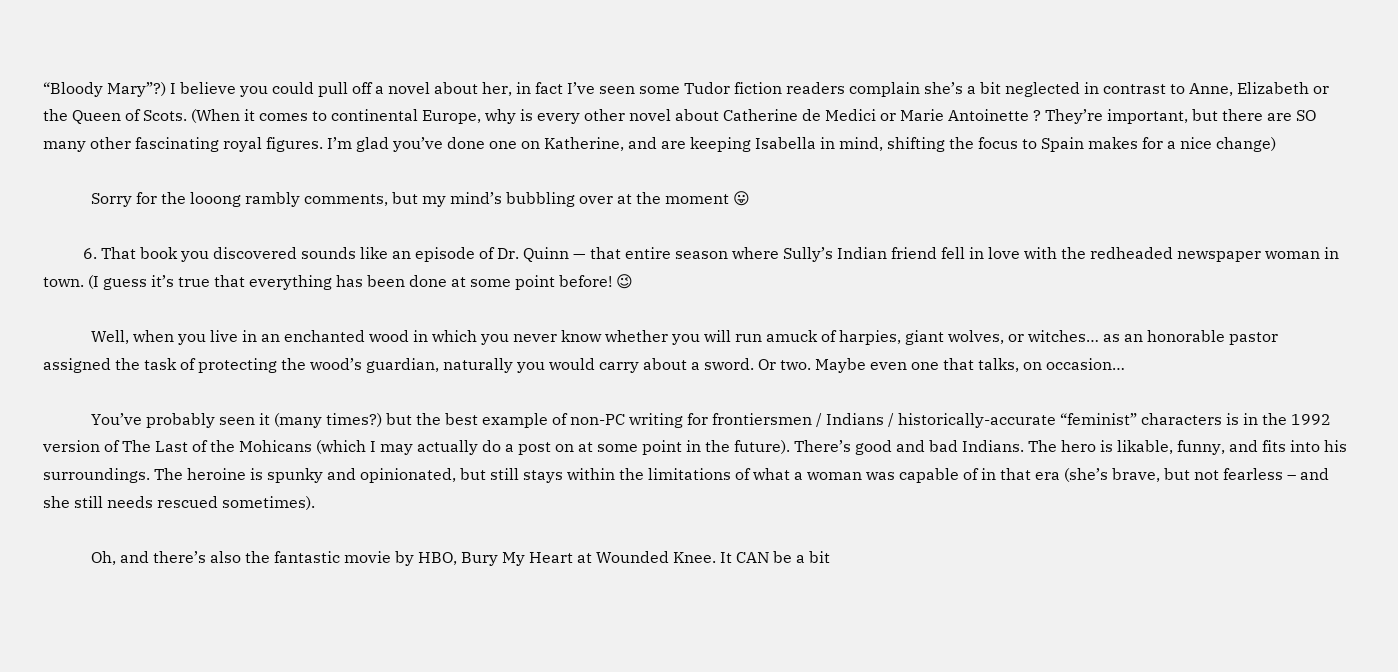“Bloody Mary”?) I believe you could pull off a novel about her, in fact I’ve seen some Tudor fiction readers complain she’s a bit neglected in contrast to Anne, Elizabeth or the Queen of Scots. (When it comes to continental Europe, why is every other novel about Catherine de Medici or Marie Antoinette ? They’re important, but there are SO many other fascinating royal figures. I’m glad you’ve done one on Katherine, and are keeping Isabella in mind, shifting the focus to Spain makes for a nice change)

            Sorry for the looong rambly comments, but my mind’s bubbling over at the moment 😛

          6. That book you discovered sounds like an episode of Dr. Quinn — that entire season where Sully’s Indian friend fell in love with the redheaded newspaper woman in town. (I guess it’s true that everything has been done at some point before! 😉

            Well, when you live in an enchanted wood in which you never know whether you will run amuck of harpies, giant wolves, or witches… as an honorable pastor assigned the task of protecting the wood’s guardian, naturally you would carry about a sword. Or two. Maybe even one that talks, on occasion…

            You’ve probably seen it (many times?) but the best example of non-PC writing for frontiersmen / Indians / historically-accurate “feminist” characters is in the 1992 version of The Last of the Mohicans (which I may actually do a post on at some point in the future). There’s good and bad Indians. The hero is likable, funny, and fits into his surroundings. The heroine is spunky and opinionated, but still stays within the limitations of what a woman was capable of in that era (she’s brave, but not fearless – and she still needs rescued sometimes).

            Oh, and there’s also the fantastic movie by HBO, Bury My Heart at Wounded Knee. It CAN be a bit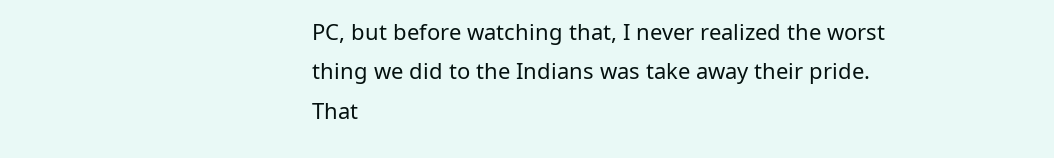PC, but before watching that, I never realized the worst thing we did to the Indians was take away their pride. That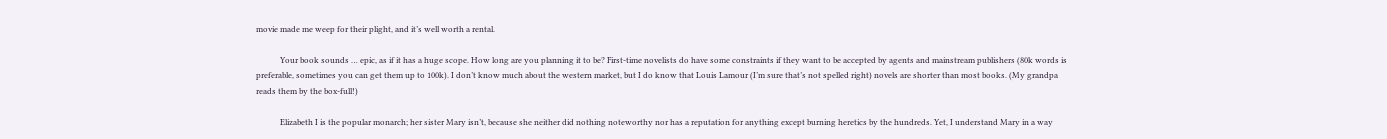movie made me weep for their plight, and it’s well worth a rental.

            Your book sounds … epic, as if it has a huge scope. How long are you planning it to be? First-time novelists do have some constraints if they want to be accepted by agents and mainstream publishers (80k words is preferable, sometimes you can get them up to 100k). I don’t know much about the western market, but I do know that Louis Lamour (I’m sure that’s not spelled right) novels are shorter than most books. (My grandpa reads them by the box-full!)

            Elizabeth I is the popular monarch; her sister Mary isn’t, because she neither did nothing noteworthy nor has a reputation for anything except burning heretics by the hundreds. Yet, I understand Mary in a way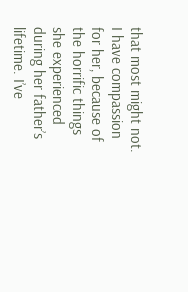that most might not. I have compassion for her, because of the horrific things she experienced during her father’s lifetime. I’ve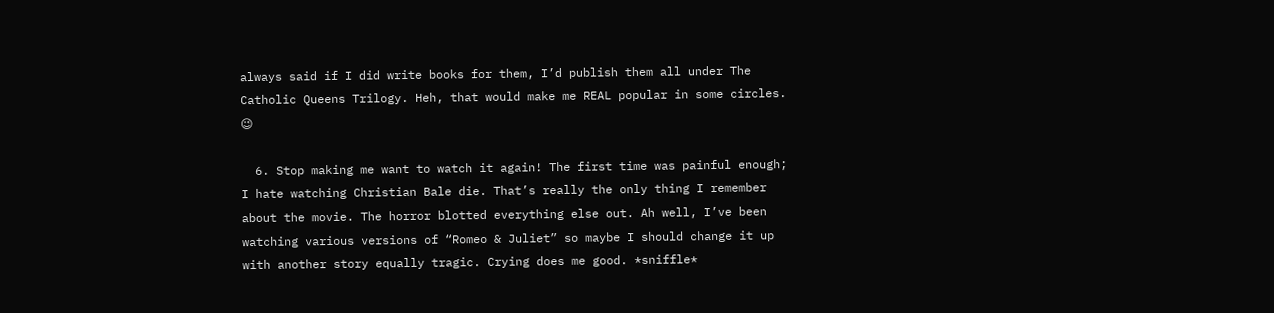always said if I did write books for them, I’d publish them all under The Catholic Queens Trilogy. Heh, that would make me REAL popular in some circles. 😉

  6. Stop making me want to watch it again! The first time was painful enough; I hate watching Christian Bale die. That’s really the only thing I remember about the movie. The horror blotted everything else out. Ah well, I’ve been watching various versions of “Romeo & Juliet” so maybe I should change it up with another story equally tragic. Crying does me good. *sniffle*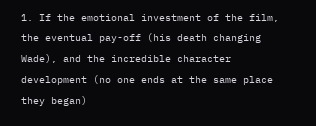1. If the emotional investment of the film, the eventual pay-off (his death changing Wade), and the incredible character development (no one ends at the same place they began)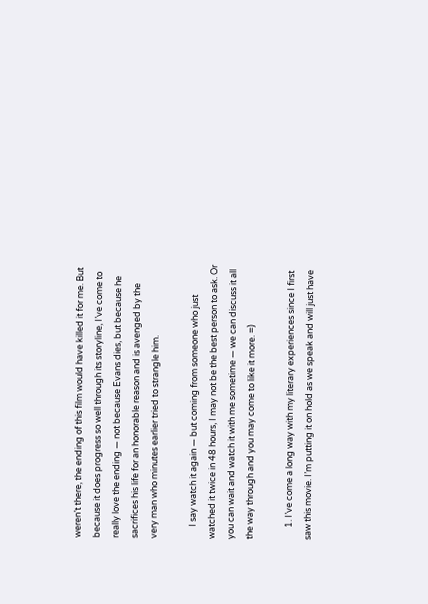weren’t there, the ending of this film would have killed it for me. But because it does progress so well through its storyline, I’ve come to really love the ending — not because Evans dies, but because he sacrifices his life for an honorable reason and is avenged by the very man who minutes earlier tried to strangle him.

      I say watch it again — but coming from someone who just watched it twice in 48 hours, I may not be the best person to ask. Or you can wait and watch it with me sometime — we can discuss it all the way through and you may come to like it more. =)

      1. I’ve come a long way with my literary experiences since I first saw this movie. I’m putting it on hold as we speak and will just have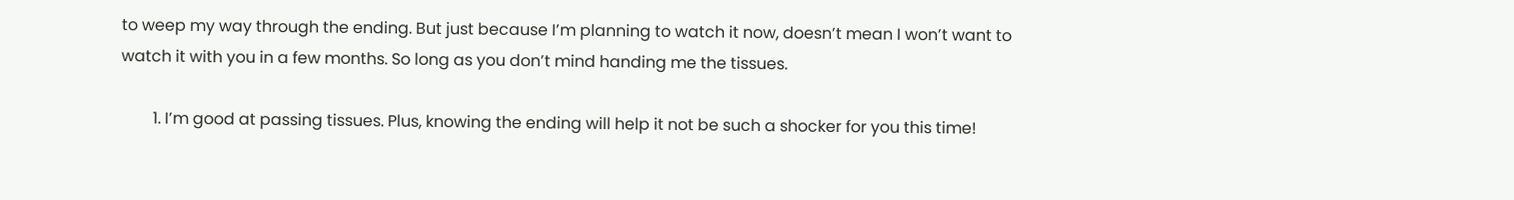to weep my way through the ending. But just because I’m planning to watch it now, doesn’t mean I won’t want to watch it with you in a few months. So long as you don’t mind handing me the tissues.

        1. I’m good at passing tissues. Plus, knowing the ending will help it not be such a shocker for you this time!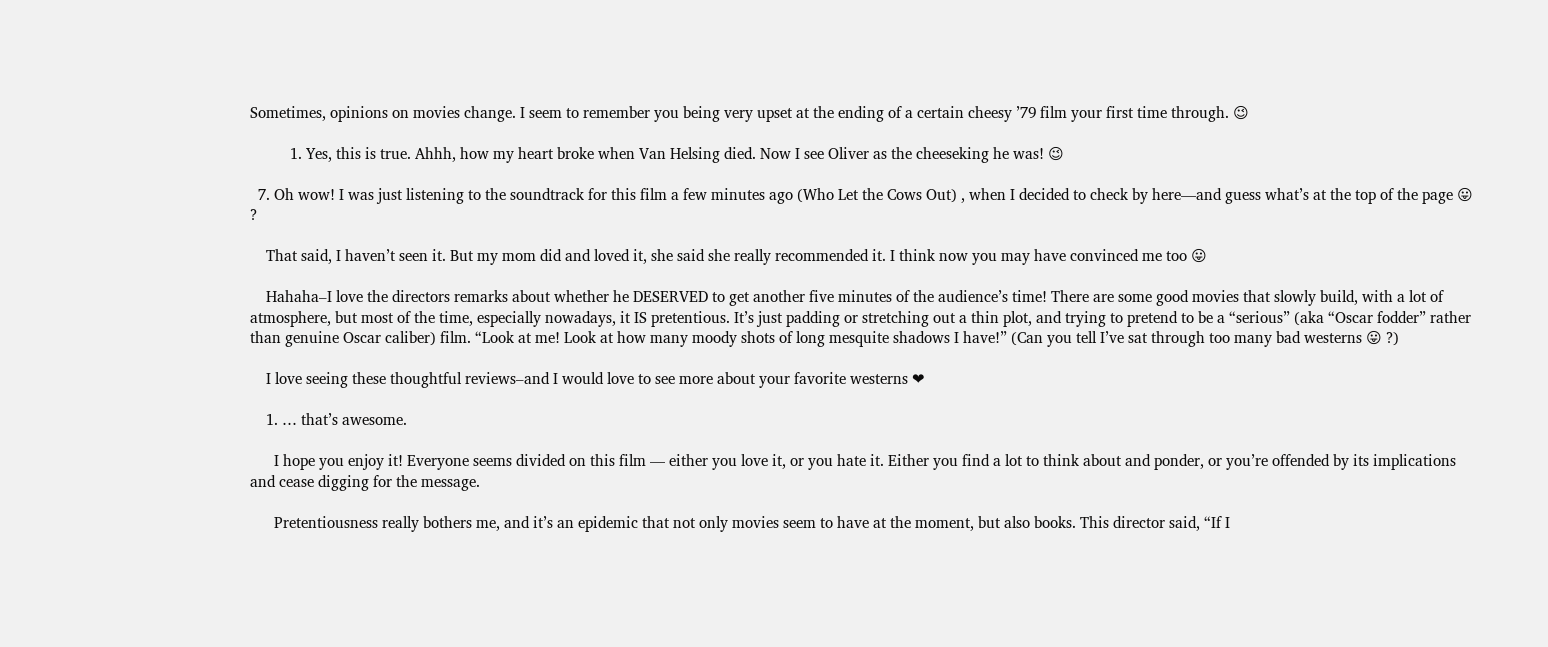Sometimes, opinions on movies change. I seem to remember you being very upset at the ending of a certain cheesy ’79 film your first time through. 😉

          1. Yes, this is true. Ahhh, how my heart broke when Van Helsing died. Now I see Oliver as the cheeseking he was! 😉

  7. Oh wow! I was just listening to the soundtrack for this film a few minutes ago (Who Let the Cows Out) , when I decided to check by here—and guess what’s at the top of the page 😛 ?

    That said, I haven’t seen it. But my mom did and loved it, she said she really recommended it. I think now you may have convinced me too 😛

    Hahaha–I love the directors remarks about whether he DESERVED to get another five minutes of the audience’s time! There are some good movies that slowly build, with a lot of atmosphere, but most of the time, especially nowadays, it IS pretentious. It’s just padding or stretching out a thin plot, and trying to pretend to be a “serious” (aka “Oscar fodder” rather than genuine Oscar caliber) film. “Look at me! Look at how many moody shots of long mesquite shadows I have!” (Can you tell I’ve sat through too many bad westerns 😛 ?)

    I love seeing these thoughtful reviews–and I would love to see more about your favorite westerns ❤

    1. … that’s awesome.

      I hope you enjoy it! Everyone seems divided on this film — either you love it, or you hate it. Either you find a lot to think about and ponder, or you’re offended by its implications and cease digging for the message.

      Pretentiousness really bothers me, and it’s an epidemic that not only movies seem to have at the moment, but also books. This director said, “If I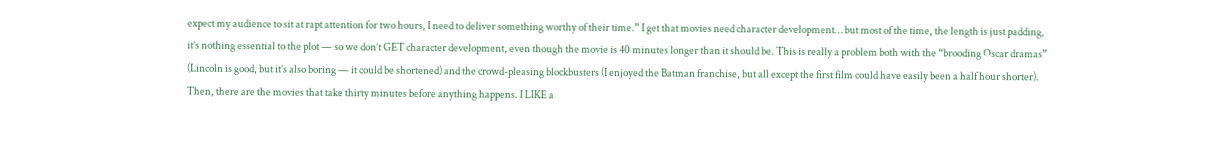expect my audience to sit at rapt attention for two hours, I need to deliver something worthy of their time.” I get that movies need character development… but most of the time, the length is just padding, it’s nothing essential to the plot — so we don’t GET character development, even though the movie is 40 minutes longer than it should be. This is really a problem both with the “brooding Oscar dramas” (Lincoln is good, but it’s also boring — it could be shortened) and the crowd-pleasing blockbusters (I enjoyed the Batman franchise, but all except the first film could have easily been a half hour shorter). Then, there are the movies that take thirty minutes before anything happens. I LIKE a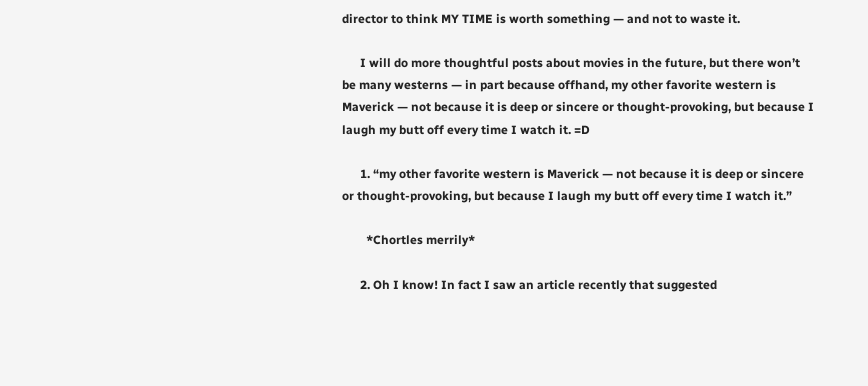director to think MY TIME is worth something — and not to waste it.

      I will do more thoughtful posts about movies in the future, but there won’t be many westerns — in part because offhand, my other favorite western is Maverick — not because it is deep or sincere or thought-provoking, but because I laugh my butt off every time I watch it. =D

      1. “my other favorite western is Maverick — not because it is deep or sincere or thought-provoking, but because I laugh my butt off every time I watch it.”

        *Chortles merrily*

      2. Oh I know! In fact I saw an article recently that suggested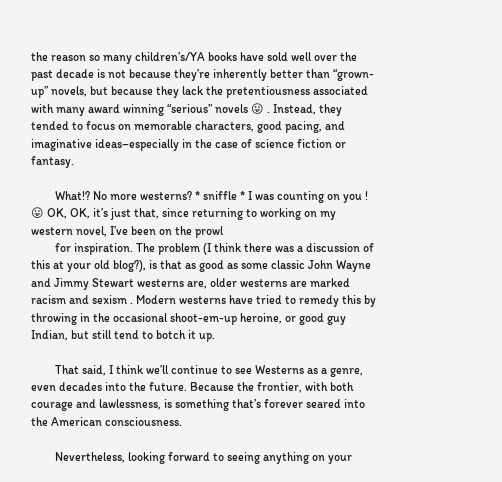the reason so many children’s/YA books have sold well over the past decade is not because they’re inherently better than “grown-up” novels, but because they lack the pretentiousness associated with many award winning “serious” novels 😛 . Instead, they tended to focus on memorable characters, good pacing, and imaginative ideas–especially in the case of science fiction or fantasy.

        What!? No more westerns? * sniffle * I was counting on you ! 😛 OK, OK, it’s just that, since returning to working on my western novel, I’ve been on the prowl
        for inspiration. The problem (I think there was a discussion of this at your old blog?), is that as good as some classic John Wayne and Jimmy Stewart westerns are, older westerns are marked racism and sexism . Modern westerns have tried to remedy this by throwing in the occasional shoot-em-up heroine, or good guy Indian, but still tend to botch it up.

        That said, I think we’ll continue to see Westerns as a genre, even decades into the future. Because the frontier, with both courage and lawlessness, is something that’s forever seared into the American consciousness.

        Nevertheless, looking forward to seeing anything on your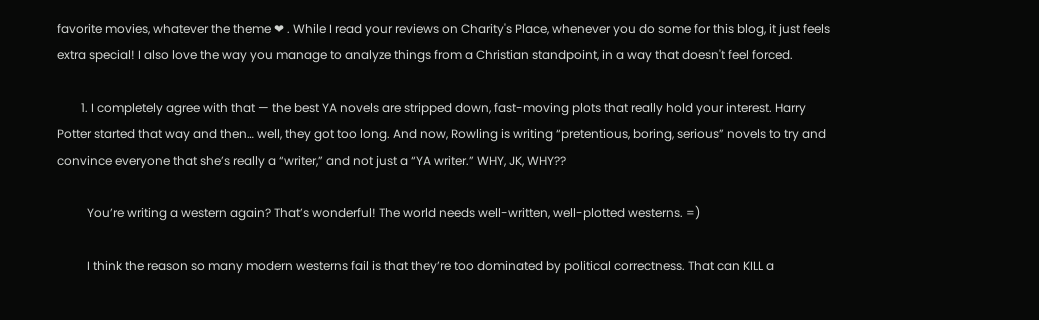favorite movies, whatever the theme ❤ . While I read your reviews on Charity's Place, whenever you do some for this blog, it just feels extra special! I also love the way you manage to analyze things from a Christian standpoint, in a way that doesn't feel forced.

        1. I completely agree with that — the best YA novels are stripped down, fast-moving plots that really hold your interest. Harry Potter started that way and then… well, they got too long. And now, Rowling is writing “pretentious, boring, serious” novels to try and convince everyone that she’s really a “writer,” and not just a “YA writer.” WHY, JK, WHY??

          You’re writing a western again? That’s wonderful! The world needs well-written, well-plotted westerns. =)

          I think the reason so many modern westerns fail is that they’re too dominated by political correctness. That can KILL a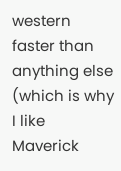western faster than anything else (which is why I like Maverick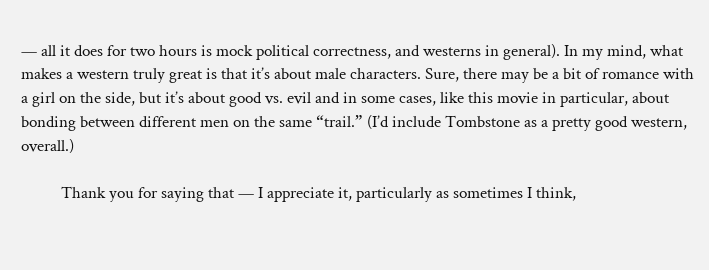— all it does for two hours is mock political correctness, and westerns in general). In my mind, what makes a western truly great is that it’s about male characters. Sure, there may be a bit of romance with a girl on the side, but it’s about good vs. evil and in some cases, like this movie in particular, about bonding between different men on the same “trail.” (I’d include Tombstone as a pretty good western, overall.)

          Thank you for saying that — I appreciate it, particularly as sometimes I think,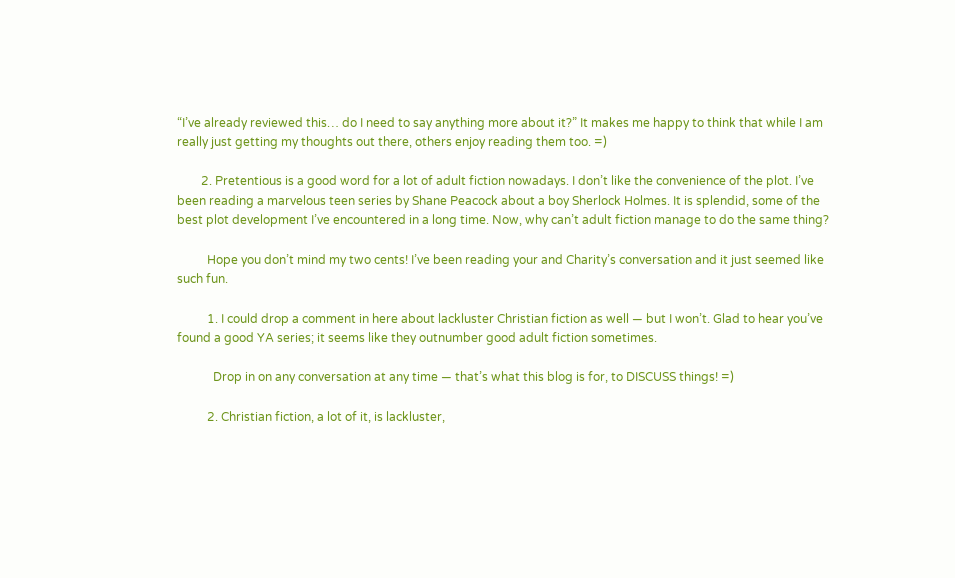“I’ve already reviewed this… do I need to say anything more about it?” It makes me happy to think that while I am really just getting my thoughts out there, others enjoy reading them too. =)

        2. Pretentious is a good word for a lot of adult fiction nowadays. I don’t like the convenience of the plot. I’ve been reading a marvelous teen series by Shane Peacock about a boy Sherlock Holmes. It is splendid, some of the best plot development I’ve encountered in a long time. Now, why can’t adult fiction manage to do the same thing?

          Hope you don’t mind my two cents! I’ve been reading your and Charity’s conversation and it just seemed like such fun.

          1. I could drop a comment in here about lackluster Christian fiction as well — but I won’t. Glad to hear you’ve found a good YA series; it seems like they outnumber good adult fiction sometimes.

            Drop in on any conversation at any time — that’s what this blog is for, to DISCUSS things! =)

          2. Christian fiction, a lot of it, is lackluster,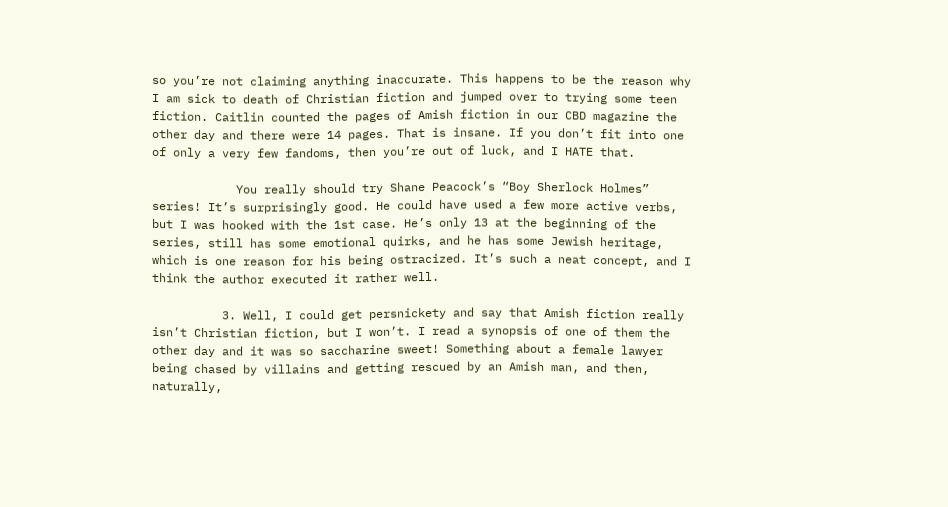so you’re not claiming anything inaccurate. This happens to be the reason why I am sick to death of Christian fiction and jumped over to trying some teen fiction. Caitlin counted the pages of Amish fiction in our CBD magazine the other day and there were 14 pages. That is insane. If you don’t fit into one of only a very few fandoms, then you’re out of luck, and I HATE that.

            You really should try Shane Peacock’s “Boy Sherlock Holmes” series! It’s surprisingly good. He could have used a few more active verbs, but I was hooked with the 1st case. He’s only 13 at the beginning of the series, still has some emotional quirks, and he has some Jewish heritage, which is one reason for his being ostracized. It’s such a neat concept, and I think the author executed it rather well.

          3. Well, I could get persnickety and say that Amish fiction really isn’t Christian fiction, but I won’t. I read a synopsis of one of them the other day and it was so saccharine sweet! Something about a female lawyer being chased by villains and getting rescued by an Amish man, and then, naturally,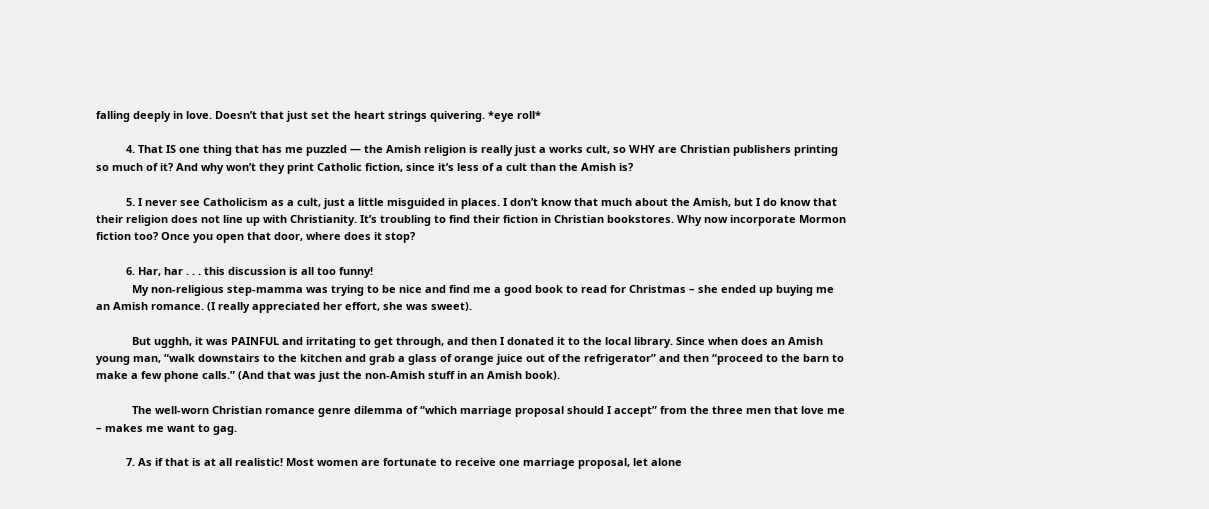falling deeply in love. Doesn’t that just set the heart strings quivering. *eye roll*

          4. That IS one thing that has me puzzled — the Amish religion is really just a works cult, so WHY are Christian publishers printing so much of it? And why won’t they print Catholic fiction, since it’s less of a cult than the Amish is?

          5. I never see Catholicism as a cult, just a little misguided in places. I don’t know that much about the Amish, but I do know that their religion does not line up with Christianity. It’s troubling to find their fiction in Christian bookstores. Why now incorporate Mormon fiction too? Once you open that door, where does it stop?

          6. Har, har . . . this discussion is all too funny!
            My non-religious step-mamma was trying to be nice and find me a good book to read for Christmas – she ended up buying me an Amish romance. (I really appreciated her effort, she was sweet).

            But ugghh, it was PAINFUL and irritating to get through, and then I donated it to the local library. Since when does an Amish young man, “walk downstairs to the kitchen and grab a glass of orange juice out of the refrigerator” and then “proceed to the barn to make a few phone calls.” (And that was just the non-Amish stuff in an Amish book).

            The well-worn Christian romance genre dilemma of “which marriage proposal should I accept” from the three men that love me – makes me want to gag.

          7. As if that is at all realistic! Most women are fortunate to receive one marriage proposal, let alone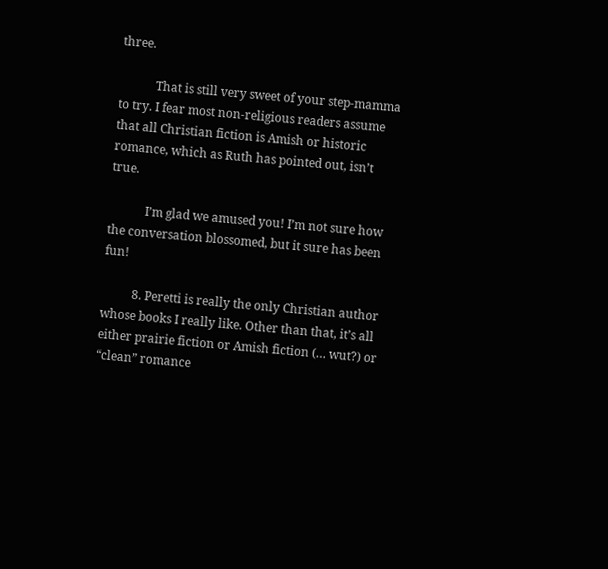three.

            That is still very sweet of your step-mamma to try. I fear most non-religious readers assume that all Christian fiction is Amish or historic romance, which as Ruth has pointed out, isn’t true.

            I’m glad we amused you! I’m not sure how the conversation blossomed, but it sure has been fun!

          8. Peretti is really the only Christian author whose books I really like. Other than that, it’s all either prairie fiction or Amish fiction (… wut?) or “clean” romance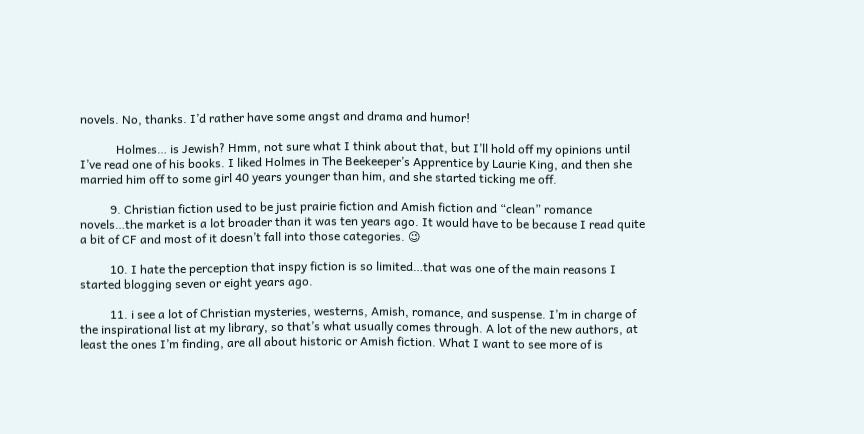novels. No, thanks. I’d rather have some angst and drama and humor!

            Holmes… is Jewish? Hmm, not sure what I think about that, but I’ll hold off my opinions until I’ve read one of his books. I liked Holmes in The Beekeeper’s Apprentice by Laurie King, and then she married him off to some girl 40 years younger than him, and she started ticking me off.

          9. Christian fiction used to be just prairie fiction and Amish fiction and “clean” romance novels…the market is a lot broader than it was ten years ago. It would have to be because I read quite a bit of CF and most of it doesn’t fall into those categories. 😉

          10. I hate the perception that inspy fiction is so limited…that was one of the main reasons I started blogging seven or eight years ago.

          11. i see a lot of Christian mysteries, westerns, Amish, romance, and suspense. I’m in charge of the inspirational list at my library, so that’s what usually comes through. A lot of the new authors, at least the ones I’m finding, are all about historic or Amish fiction. What I want to see more of is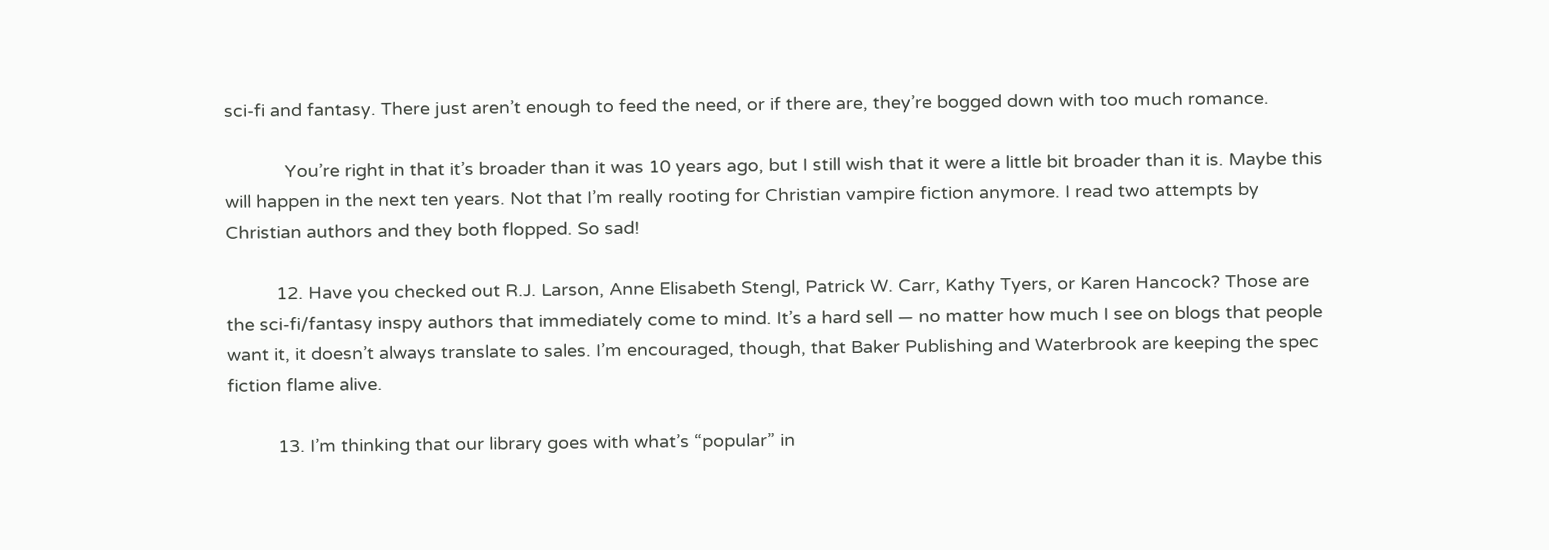sci-fi and fantasy. There just aren’t enough to feed the need, or if there are, they’re bogged down with too much romance.

            You’re right in that it’s broader than it was 10 years ago, but I still wish that it were a little bit broader than it is. Maybe this will happen in the next ten years. Not that I’m really rooting for Christian vampire fiction anymore. I read two attempts by Christian authors and they both flopped. So sad!

          12. Have you checked out R.J. Larson, Anne Elisabeth Stengl, Patrick W. Carr, Kathy Tyers, or Karen Hancock? Those are the sci-fi/fantasy inspy authors that immediately come to mind. It’s a hard sell — no matter how much I see on blogs that people want it, it doesn’t always translate to sales. I’m encouraged, though, that Baker Publishing and Waterbrook are keeping the spec fiction flame alive.

          13. I’m thinking that our library goes with what’s “popular” in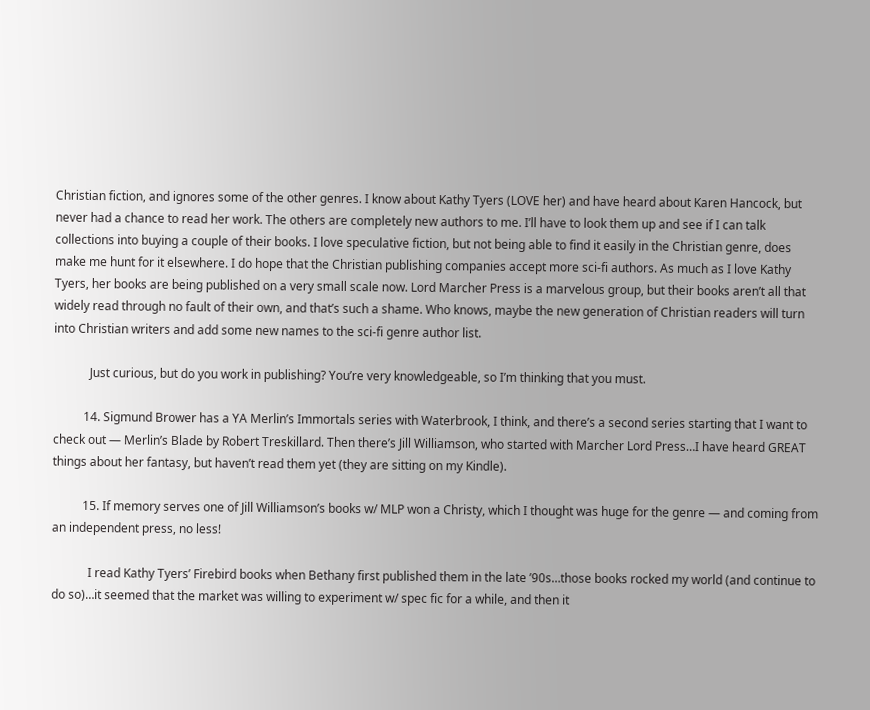Christian fiction, and ignores some of the other genres. I know about Kathy Tyers (LOVE her) and have heard about Karen Hancock, but never had a chance to read her work. The others are completely new authors to me. I’ll have to look them up and see if I can talk collections into buying a couple of their books. I love speculative fiction, but not being able to find it easily in the Christian genre, does make me hunt for it elsewhere. I do hope that the Christian publishing companies accept more sci-fi authors. As much as I love Kathy Tyers, her books are being published on a very small scale now. Lord Marcher Press is a marvelous group, but their books aren’t all that widely read through no fault of their own, and that’s such a shame. Who knows, maybe the new generation of Christian readers will turn into Christian writers and add some new names to the sci-fi genre author list.

            Just curious, but do you work in publishing? You’re very knowledgeable, so I’m thinking that you must.

          14. Sigmund Brower has a YA Merlin’s Immortals series with Waterbrook, I think, and there’s a second series starting that I want to check out — Merlin’s Blade by Robert Treskillard. Then there’s Jill Williamson, who started with Marcher Lord Press…I have heard GREAT things about her fantasy, but haven’t read them yet (they are sitting on my Kindle).

          15. If memory serves one of Jill Williamson’s books w/ MLP won a Christy, which I thought was huge for the genre — and coming from an independent press, no less!

            I read Kathy Tyers’ Firebird books when Bethany first published them in the late ’90s…those books rocked my world (and continue to do so)…it seemed that the market was willing to experiment w/ spec fic for a while, and then it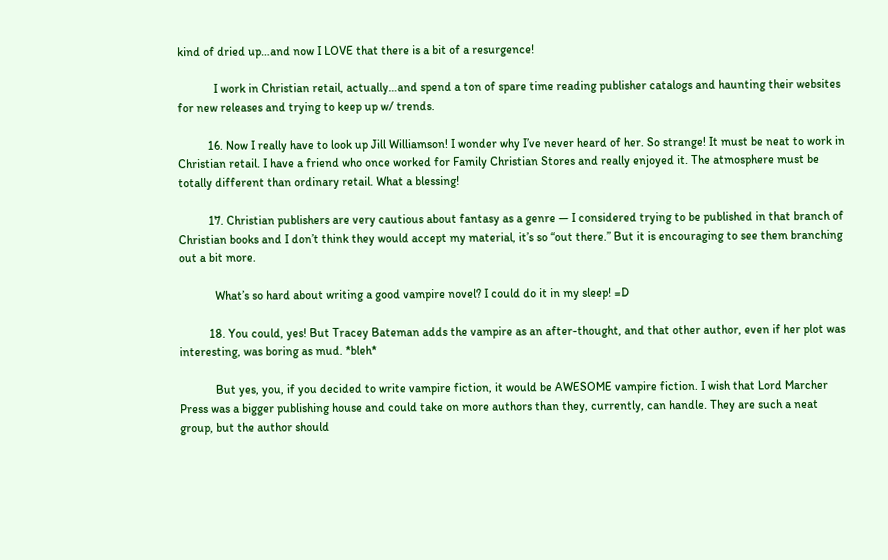kind of dried up…and now I LOVE that there is a bit of a resurgence!

            I work in Christian retail, actually…and spend a ton of spare time reading publisher catalogs and haunting their websites for new releases and trying to keep up w/ trends.

          16. Now I really have to look up Jill Williamson! I wonder why I’ve never heard of her. So strange! It must be neat to work in Christian retail. I have a friend who once worked for Family Christian Stores and really enjoyed it. The atmosphere must be totally different than ordinary retail. What a blessing!

          17. Christian publishers are very cautious about fantasy as a genre — I considered trying to be published in that branch of Christian books and I don’t think they would accept my material, it’s so “out there.” But it is encouraging to see them branching out a bit more.

            What’s so hard about writing a good vampire novel? I could do it in my sleep! =D

          18. You could, yes! But Tracey Bateman adds the vampire as an after-thought, and that other author, even if her plot was interesting, was boring as mud. *bleh*

            But yes, you, if you decided to write vampire fiction, it would be AWESOME vampire fiction. I wish that Lord Marcher Press was a bigger publishing house and could take on more authors than they, currently, can handle. They are such a neat group, but the author should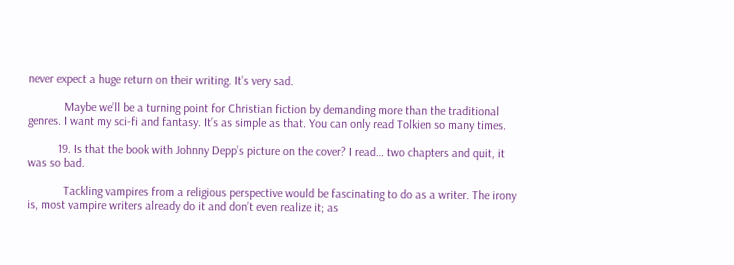never expect a huge return on their writing. It’s very sad.

            Maybe we’ll be a turning point for Christian fiction by demanding more than the traditional genres. I want my sci-fi and fantasy. It’s as simple as that. You can only read Tolkien so many times.

          19. Is that the book with Johnny Depp’s picture on the cover? I read… two chapters and quit, it was so bad.

            Tackling vampires from a religious perspective would be fascinating to do as a writer. The irony is, most vampire writers already do it and don’t even realize it; as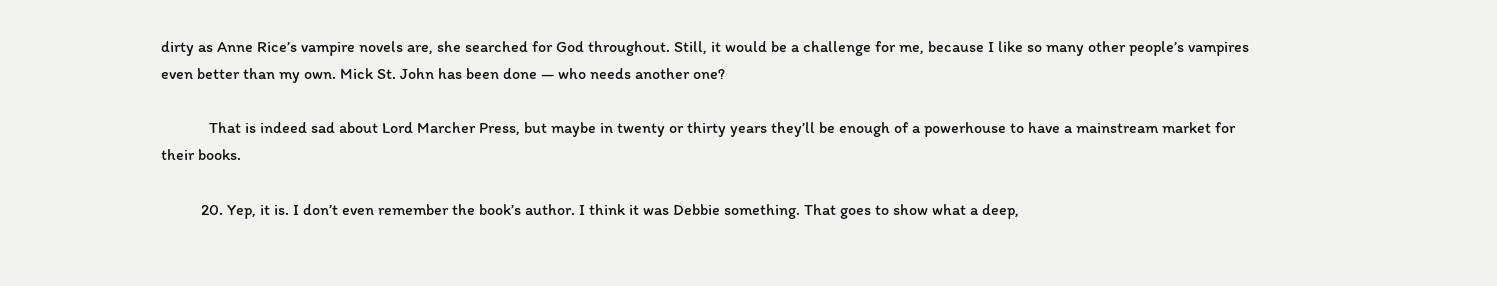dirty as Anne Rice’s vampire novels are, she searched for God throughout. Still, it would be a challenge for me, because I like so many other people’s vampires even better than my own. Mick St. John has been done — who needs another one?

            That is indeed sad about Lord Marcher Press, but maybe in twenty or thirty years they’ll be enough of a powerhouse to have a mainstream market for their books.

          20. Yep, it is. I don’t even remember the book’s author. I think it was Debbie something. That goes to show what a deep,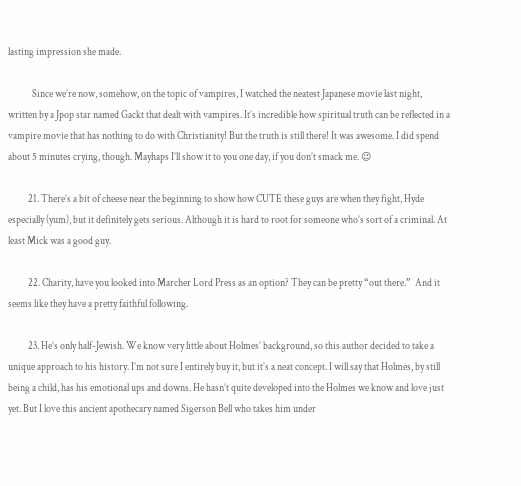lasting impression she made.

            Since we’re now, somehow, on the topic of vampires, I watched the neatest Japanese movie last night, written by a Jpop star named Gackt that dealt with vampires. It’s incredible how spiritual truth can be reflected in a vampire movie that has nothing to do with Christianity! But the truth is still there! It was awesome. I did spend about 5 minutes crying, though. Mayhaps I’ll show it to you one day, if you don’t smack me. 😉

          21. There’s a bit of cheese near the beginning to show how CUTE these guys are when they fight, Hyde especially (yum), but it definitely gets serious. Although it is hard to root for someone who’s sort of a criminal. At least Mick was a good guy.

          22. Charity, have you looked into Marcher Lord Press as an option? They can be pretty “out there.”  And it seems like they have a pretty faithful following.

          23. He’s only half-Jewish. We know very little about Holmes’ background, so this author decided to take a unique approach to his history. I’m not sure I entirely buy it, but it’s a neat concept. I will say that Holmes, by still being a child, has his emotional ups and downs. He hasn’t quite developed into the Holmes we know and love just yet. But I love this ancient apothecary named Sigerson Bell who takes him under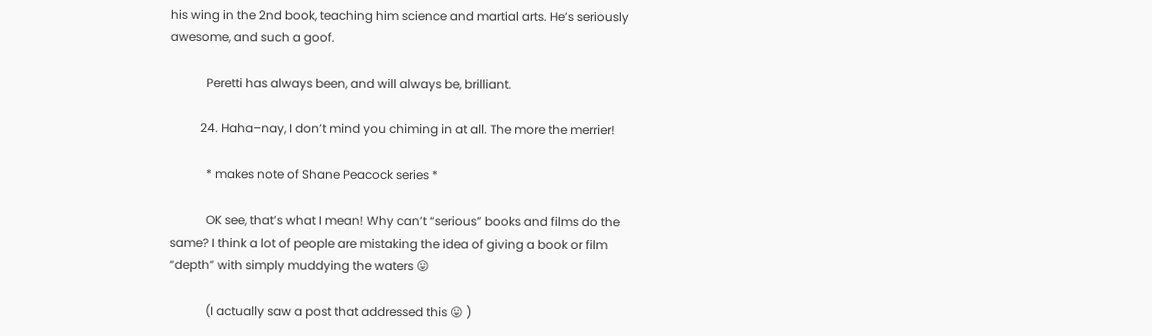his wing in the 2nd book, teaching him science and martial arts. He’s seriously awesome, and such a goof.

            Peretti has always been, and will always be, brilliant.

          24. Haha–nay, I don’t mind you chiming in at all. The more the merrier!

            * makes note of Shane Peacock series *

            OK see, that’s what I mean! Why can’t “serious” books and films do the same? I think a lot of people are mistaking the idea of giving a book or film “depth” with simply muddying the waters 😛

            (I actually saw a post that addressed this 😛 )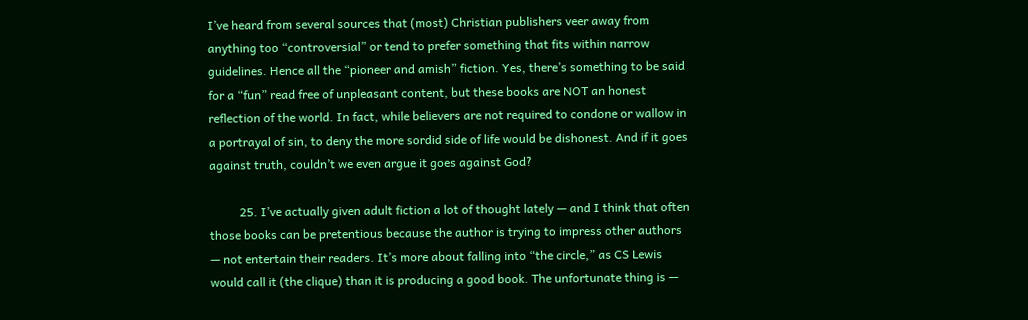I’ve heard from several sources that (most) Christian publishers veer away from anything too “controversial” or tend to prefer something that fits within narrow guidelines. Hence all the “pioneer and amish” fiction. Yes, there’s something to be said for a “fun” read free of unpleasant content, but these books are NOT an honest reflection of the world. In fact, while believers are not required to condone or wallow in a portrayal of sin, to deny the more sordid side of life would be dishonest. And if it goes against truth, couldn’t we even argue it goes against God?

          25. I’ve actually given adult fiction a lot of thought lately — and I think that often those books can be pretentious because the author is trying to impress other authors — not entertain their readers. It’s more about falling into “the circle,” as CS Lewis would call it (the clique) than it is producing a good book. The unfortunate thing is —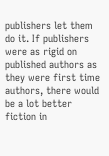publishers let them do it. If publishers were as rigid on published authors as they were first time authors, there would be a lot better fiction in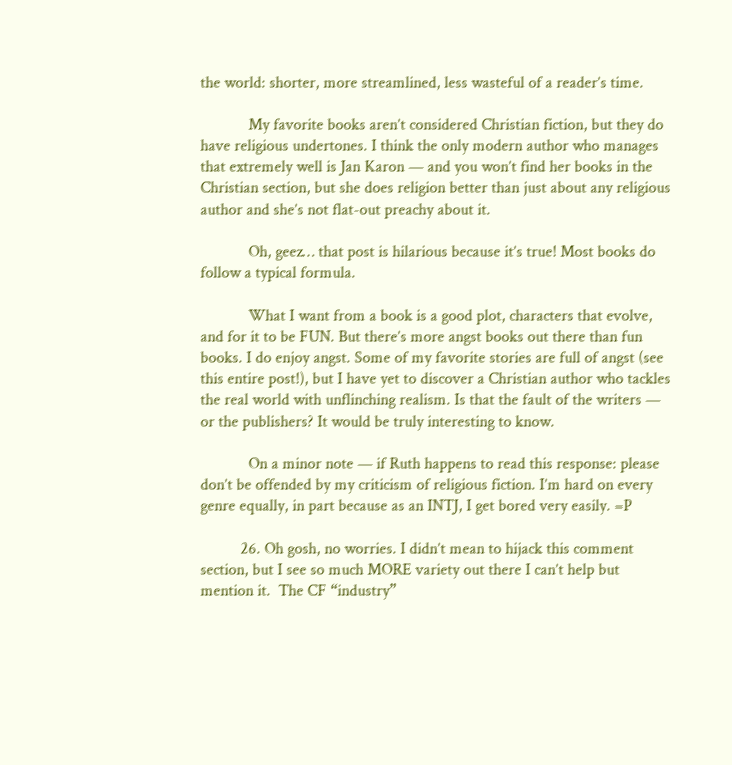the world: shorter, more streamlined, less wasteful of a reader’s time.

            My favorite books aren’t considered Christian fiction, but they do have religious undertones. I think the only modern author who manages that extremely well is Jan Karon — and you won’t find her books in the Christian section, but she does religion better than just about any religious author and she’s not flat-out preachy about it.

            Oh, geez… that post is hilarious because it’s true! Most books do follow a typical formula.

            What I want from a book is a good plot, characters that evolve, and for it to be FUN. But there’s more angst books out there than fun books. I do enjoy angst. Some of my favorite stories are full of angst (see this entire post!), but I have yet to discover a Christian author who tackles the real world with unflinching realism. Is that the fault of the writers — or the publishers? It would be truly interesting to know.

            On a minor note — if Ruth happens to read this response: please don’t be offended by my criticism of religious fiction. I’m hard on every genre equally, in part because as an INTJ, I get bored very easily. =P

          26. Oh gosh, no worries. I didn’t mean to hijack this comment section, but I see so much MORE variety out there I can’t help but mention it.  The CF “industry”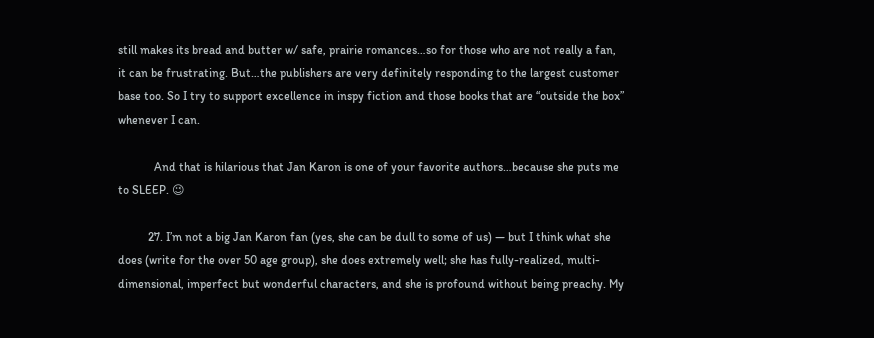still makes its bread and butter w/ safe, prairie romances…so for those who are not really a fan, it can be frustrating. But…the publishers are very definitely responding to the largest customer base too. So I try to support excellence in inspy fiction and those books that are “outside the box” whenever I can.

            And that is hilarious that Jan Karon is one of your favorite authors…because she puts me to SLEEP. 😉

          27. I’m not a big Jan Karon fan (yes, she can be dull to some of us) — but I think what she does (write for the over 50 age group), she does extremely well; she has fully-realized, multi-dimensional, imperfect but wonderful characters, and she is profound without being preachy. My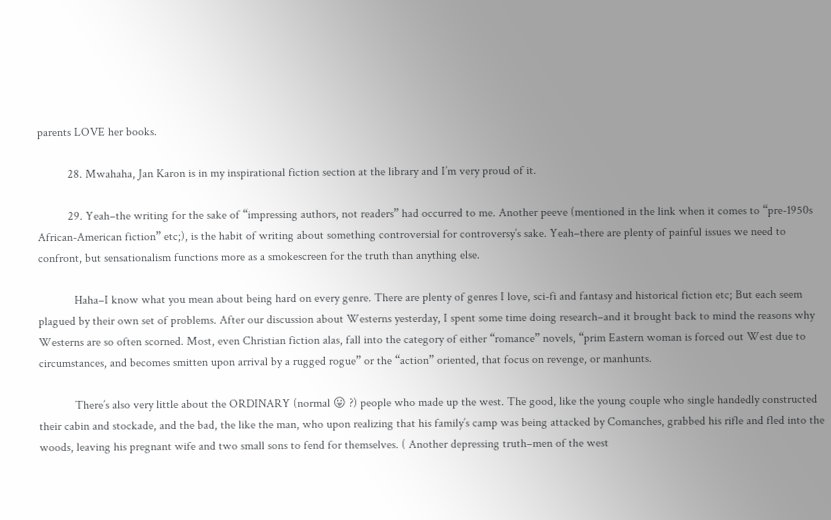parents LOVE her books.

          28. Mwahaha, Jan Karon is in my inspirational fiction section at the library and I’m very proud of it.

          29. Yeah–the writing for the sake of “impressing authors, not readers” had occurred to me. Another peeve (mentioned in the link when it comes to “pre-1950s African-American fiction” etc;), is the habit of writing about something controversial for controversy’s sake. Yeah–there are plenty of painful issues we need to confront, but sensationalism functions more as a smokescreen for the truth than anything else.

            Haha–I know what you mean about being hard on every genre. There are plenty of genres I love, sci-fi and fantasy and historical fiction etc; But each seem plagued by their own set of problems. After our discussion about Westerns yesterday, I spent some time doing research–and it brought back to mind the reasons why Westerns are so often scorned. Most, even Christian fiction alas, fall into the category of either “romance” novels, “prim Eastern woman is forced out West due to circumstances, and becomes smitten upon arrival by a rugged rogue” or the “action” oriented, that focus on revenge, or manhunts.

            There’s also very little about the ORDINARY (normal 😛 ?) people who made up the west. The good, like the young couple who single handedly constructed their cabin and stockade, and the bad, the like the man, who upon realizing that his family’s camp was being attacked by Comanches, grabbed his rifle and fled into the woods, leaving his pregnant wife and two small sons to fend for themselves. ( Another depressing truth–men of the west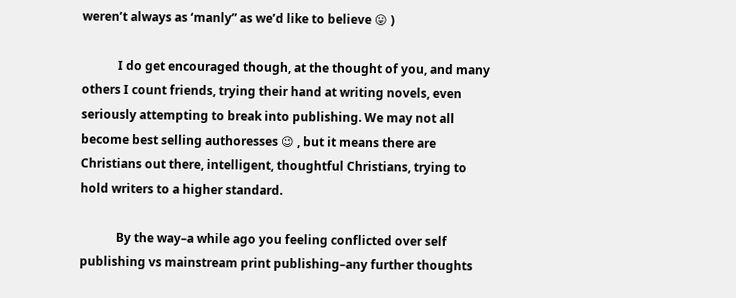weren’t always as ‘manly” as we’d like to believe 😛 )

            I do get encouraged though, at the thought of you, and many others I count friends, trying their hand at writing novels, even seriously attempting to break into publishing. We may not all become best selling authoresses 😉 , but it means there are Christians out there, intelligent, thoughtful Christians, trying to hold writers to a higher standard.

            By the way–a while ago you feeling conflicted over self publishing vs mainstream print publishing–any further thoughts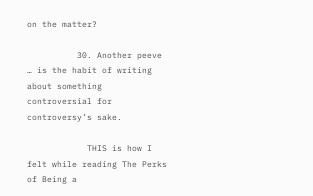on the matter?

          30. Another peeve … is the habit of writing about something controversial for controversy’s sake.

            THIS is how I felt while reading The Perks of Being a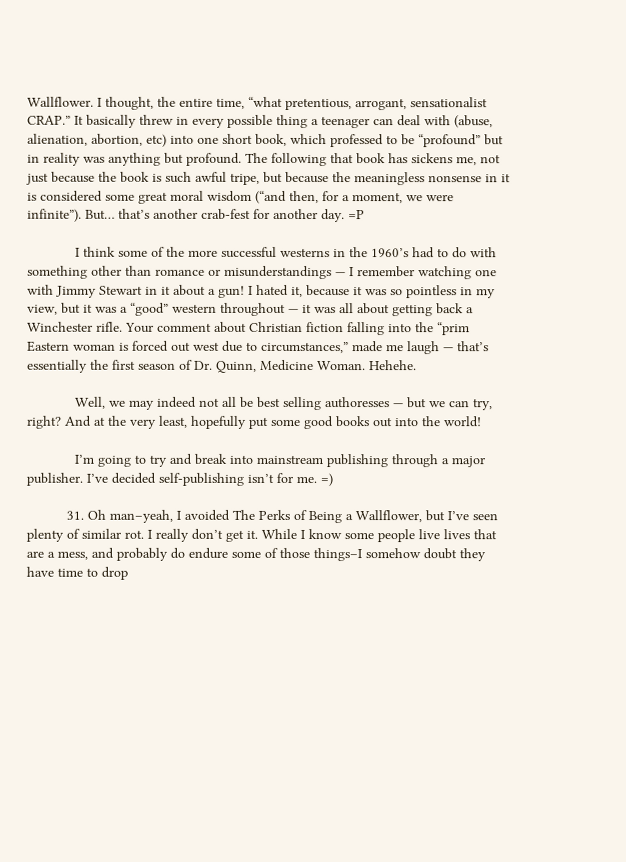Wallflower. I thought, the entire time, “what pretentious, arrogant, sensationalist CRAP.” It basically threw in every possible thing a teenager can deal with (abuse, alienation, abortion, etc) into one short book, which professed to be “profound” but in reality was anything but profound. The following that book has sickens me, not just because the book is such awful tripe, but because the meaningless nonsense in it is considered some great moral wisdom (“and then, for a moment, we were infinite”). But… that’s another crab-fest for another day. =P

            I think some of the more successful westerns in the 1960’s had to do with something other than romance or misunderstandings — I remember watching one with Jimmy Stewart in it about a gun! I hated it, because it was so pointless in my view, but it was a “good” western throughout — it was all about getting back a Winchester rifle. Your comment about Christian fiction falling into the “prim Eastern woman is forced out west due to circumstances,” made me laugh — that’s essentially the first season of Dr. Quinn, Medicine Woman. Hehehe.

            Well, we may indeed not all be best selling authoresses — but we can try, right? And at the very least, hopefully put some good books out into the world!

            I’m going to try and break into mainstream publishing through a major publisher. I’ve decided self-publishing isn’t for me. =)

          31. Oh man–yeah, I avoided The Perks of Being a Wallflower, but I’ve seen plenty of similar rot. I really don’t get it. While I know some people live lives that are a mess, and probably do endure some of those things–I somehow doubt they have time to drop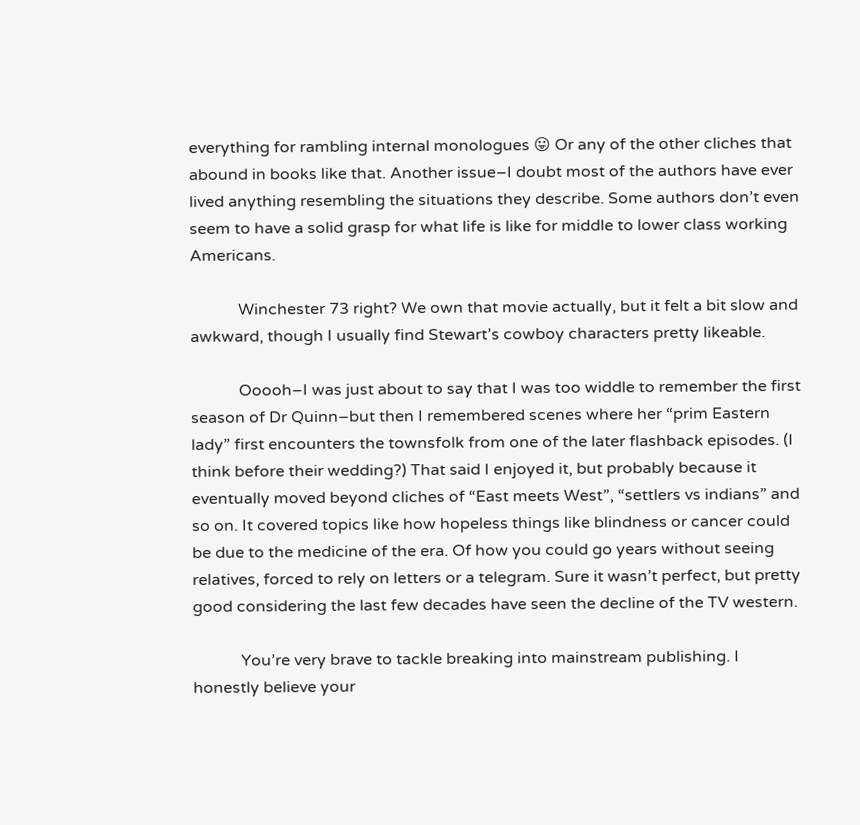everything for rambling internal monologues 😛 Or any of the other cliches that abound in books like that. Another issue–I doubt most of the authors have ever lived anything resembling the situations they describe. Some authors don’t even seem to have a solid grasp for what life is like for middle to lower class working Americans.

            Winchester 73 right? We own that movie actually, but it felt a bit slow and awkward, though I usually find Stewart’s cowboy characters pretty likeable.

            Ooooh–I was just about to say that I was too widdle to remember the first season of Dr Quinn–but then I remembered scenes where her “prim Eastern lady” first encounters the townsfolk from one of the later flashback episodes. (I think before their wedding?) That said I enjoyed it, but probably because it eventually moved beyond cliches of “East meets West”, “settlers vs indians” and so on. It covered topics like how hopeless things like blindness or cancer could be due to the medicine of the era. Of how you could go years without seeing relatives, forced to rely on letters or a telegram. Sure it wasn’t perfect, but pretty good considering the last few decades have seen the decline of the TV western.

            You’re very brave to tackle breaking into mainstream publishing. I honestly believe your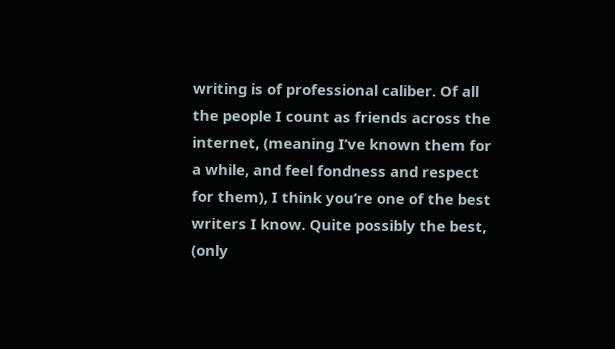writing is of professional caliber. Of all the people I count as friends across the internet, (meaning I’ve known them for a while, and feel fondness and respect for them), I think you’re one of the best writers I know. Quite possibly the best, (only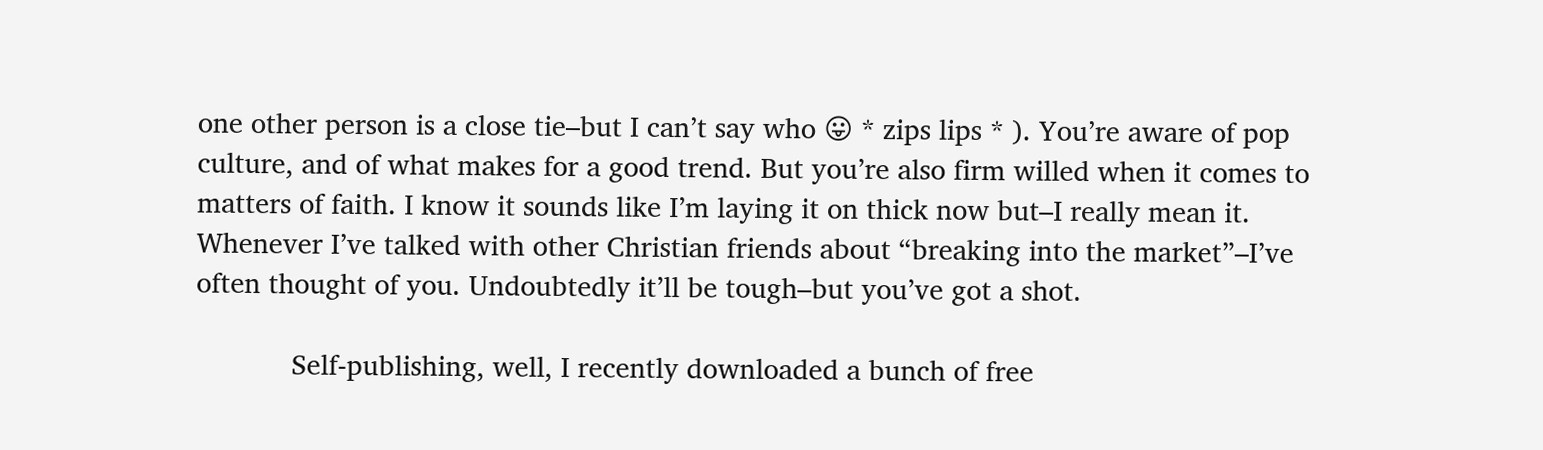one other person is a close tie–but I can’t say who 😛 * zips lips * ). You’re aware of pop culture, and of what makes for a good trend. But you’re also firm willed when it comes to matters of faith. I know it sounds like I’m laying it on thick now but–I really mean it. Whenever I’ve talked with other Christian friends about “breaking into the market”–I’ve often thought of you. Undoubtedly it’ll be tough–but you’ve got a shot.

            Self-publishing, well, I recently downloaded a bunch of free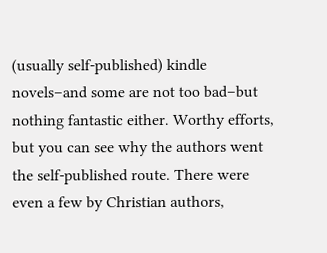(usually self-published) kindle novels–and some are not too bad–but nothing fantastic either. Worthy efforts, but you can see why the authors went the self-published route. There were even a few by Christian authors,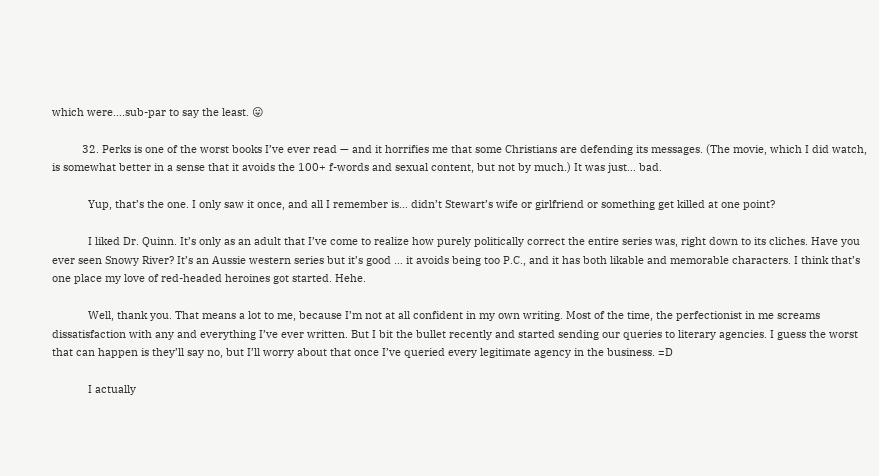which were….sub-par to say the least. 😛

          32. Perks is one of the worst books I’ve ever read — and it horrifies me that some Christians are defending its messages. (The movie, which I did watch, is somewhat better in a sense that it avoids the 100+ f-words and sexual content, but not by much.) It was just… bad.

            Yup, that’s the one. I only saw it once, and all I remember is… didn’t Stewart’s wife or girlfriend or something get killed at one point?

            I liked Dr. Quinn. It’s only as an adult that I’ve come to realize how purely politically correct the entire series was, right down to its cliches. Have you ever seen Snowy River? It’s an Aussie western series but it’s good … it avoids being too P.C., and it has both likable and memorable characters. I think that’s one place my love of red-headed heroines got started. Hehe.

            Well, thank you. That means a lot to me, because I’m not at all confident in my own writing. Most of the time, the perfectionist in me screams dissatisfaction with any and everything I’ve ever written. But I bit the bullet recently and started sending our queries to literary agencies. I guess the worst that can happen is they’ll say no, but I’ll worry about that once I’ve queried every legitimate agency in the business. =D

            I actually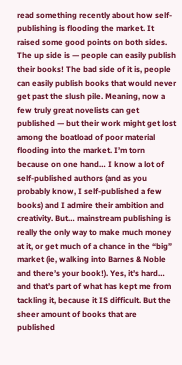read something recently about how self-publishing is flooding the market. It raised some good points on both sides. The up side is — people can easily publish their books! The bad side of it is, people can easily publish books that would never get past the slush pile. Meaning, now a few truly great novelists can get published — but their work might get lost among the boatload of poor material flooding into the market. I’m torn because on one hand… I know a lot of self-published authors (and as you probably know, I self-published a few books) and I admire their ambition and creativity. But… mainstream publishing is really the only way to make much money at it, or get much of a chance in the “big” market (ie, walking into Barnes & Noble and there’s your book!). Yes, it’s hard… and that’s part of what has kept me from tackling it, because it IS difficult. But the sheer amount of books that are published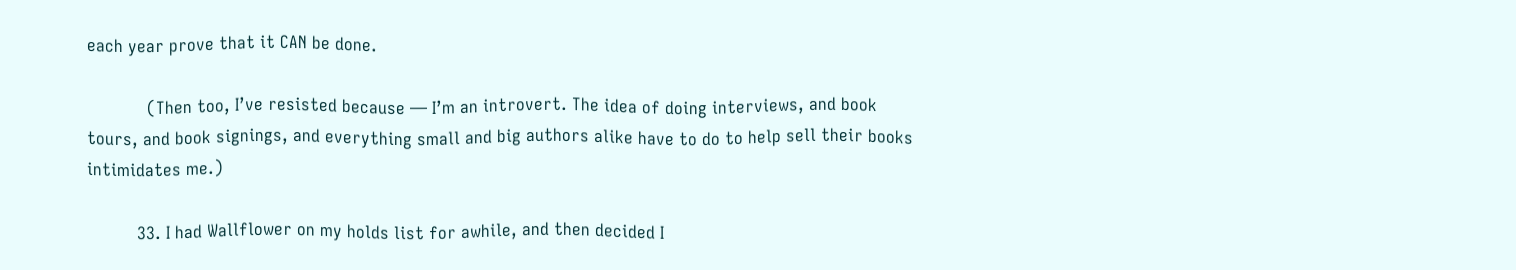each year prove that it CAN be done.

            (Then too, I’ve resisted because — I’m an introvert. The idea of doing interviews, and book tours, and book signings, and everything small and big authors alike have to do to help sell their books intimidates me.)

          33. I had Wallflower on my holds list for awhile, and then decided I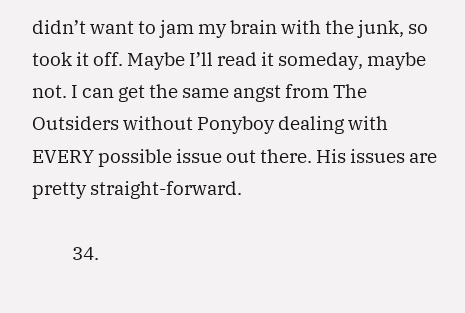didn’t want to jam my brain with the junk, so took it off. Maybe I’ll read it someday, maybe not. I can get the same angst from The Outsiders without Ponyboy dealing with EVERY possible issue out there. His issues are pretty straight-forward.

          34.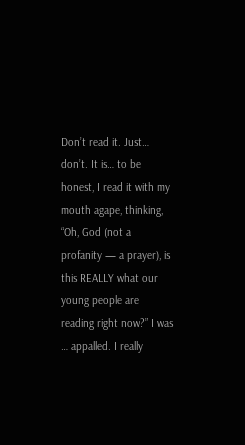Don’t read it. Just… don’t. It is… to be honest, I read it with my mouth agape, thinking, “Oh, God (not a profanity — a prayer), is this REALLY what our young people are reading right now?” I was … appalled. I really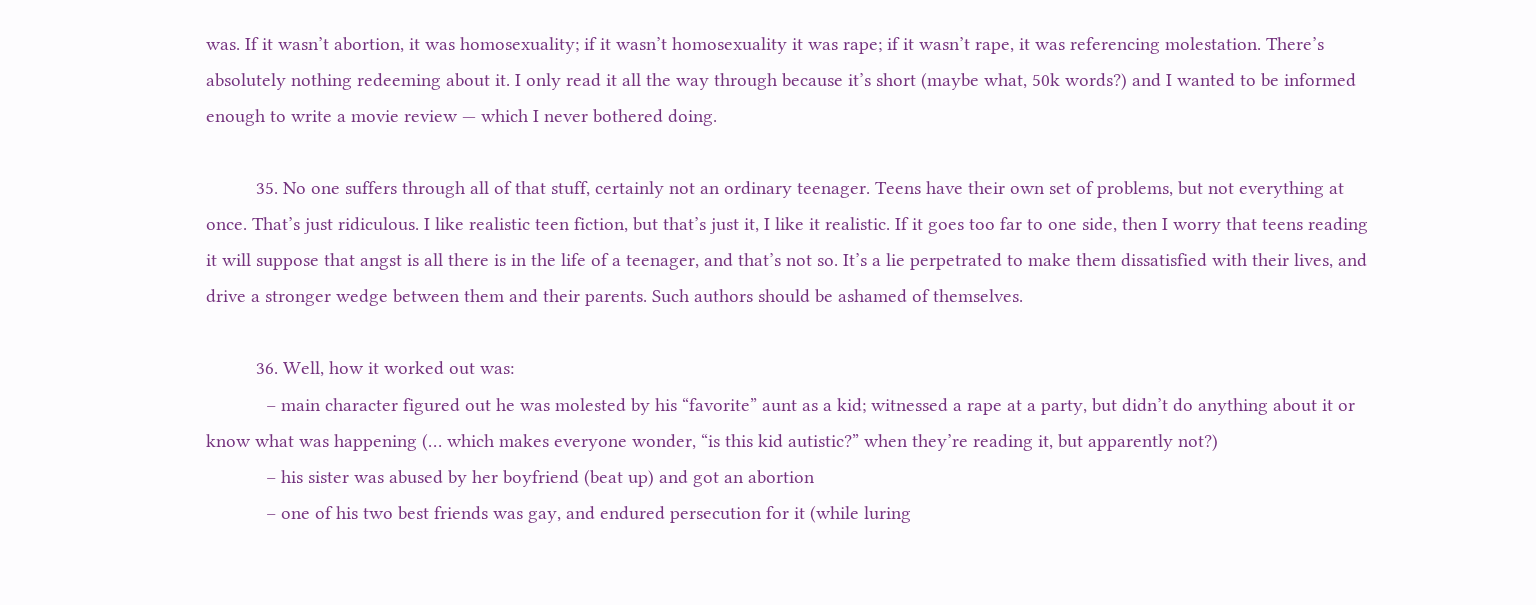was. If it wasn’t abortion, it was homosexuality; if it wasn’t homosexuality it was rape; if it wasn’t rape, it was referencing molestation. There’s absolutely nothing redeeming about it. I only read it all the way through because it’s short (maybe what, 50k words?) and I wanted to be informed enough to write a movie review — which I never bothered doing.

          35. No one suffers through all of that stuff, certainly not an ordinary teenager. Teens have their own set of problems, but not everything at once. That’s just ridiculous. I like realistic teen fiction, but that’s just it, I like it realistic. If it goes too far to one side, then I worry that teens reading it will suppose that angst is all there is in the life of a teenager, and that’s not so. It’s a lie perpetrated to make them dissatisfied with their lives, and drive a stronger wedge between them and their parents. Such authors should be ashamed of themselves.

          36. Well, how it worked out was:
            – main character figured out he was molested by his “favorite” aunt as a kid; witnessed a rape at a party, but didn’t do anything about it or know what was happening (… which makes everyone wonder, “is this kid autistic?” when they’re reading it, but apparently not?)
            – his sister was abused by her boyfriend (beat up) and got an abortion
            – one of his two best friends was gay, and endured persecution for it (while luring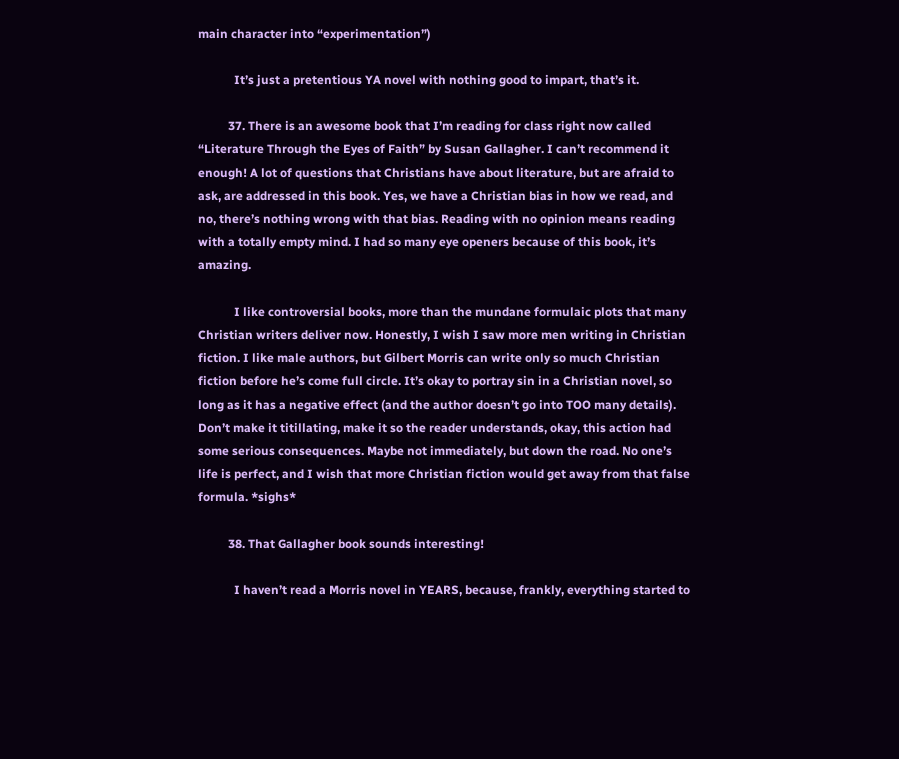main character into “experimentation”)

            It’s just a pretentious YA novel with nothing good to impart, that’s it.

          37. There is an awesome book that I’m reading for class right now called “Literature Through the Eyes of Faith” by Susan Gallagher. I can’t recommend it enough! A lot of questions that Christians have about literature, but are afraid to ask, are addressed in this book. Yes, we have a Christian bias in how we read, and no, there’s nothing wrong with that bias. Reading with no opinion means reading with a totally empty mind. I had so many eye openers because of this book, it’s amazing.

            I like controversial books, more than the mundane formulaic plots that many Christian writers deliver now. Honestly, I wish I saw more men writing in Christian fiction. I like male authors, but Gilbert Morris can write only so much Christian fiction before he’s come full circle. It’s okay to portray sin in a Christian novel, so long as it has a negative effect (and the author doesn’t go into TOO many details). Don’t make it titillating, make it so the reader understands, okay, this action had some serious consequences. Maybe not immediately, but down the road. No one’s life is perfect, and I wish that more Christian fiction would get away from that false formula. *sighs*

          38. That Gallagher book sounds interesting!

            I haven’t read a Morris novel in YEARS, because, frankly, everything started to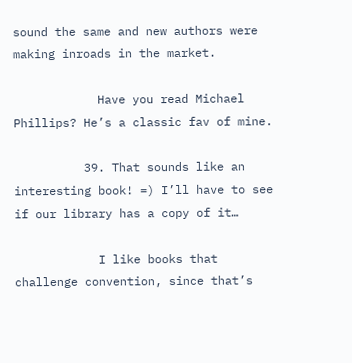sound the same and new authors were making inroads in the market.

            Have you read Michael Phillips? He’s a classic fav of mine.

          39. That sounds like an interesting book! =) I’ll have to see if our library has a copy of it…

            I like books that challenge convention, since that’s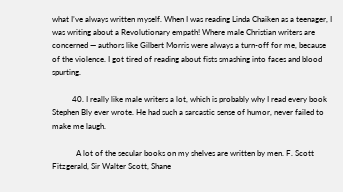what I’ve always written myself. When I was reading Linda Chaiken as a teenager, I was writing about a Revolutionary empath! Where male Christian writers are concerned — authors like Gilbert Morris were always a turn-off for me, because of the violence. I got tired of reading about fists smashing into faces and blood spurting.

          40. I really like male writers a lot, which is probably why I read every book Stephen Bly ever wrote. He had such a sarcastic sense of humor, never failed to make me laugh.

            A lot of the secular books on my shelves are written by men. F. Scott Fitzgerald, Sir Walter Scott, Shane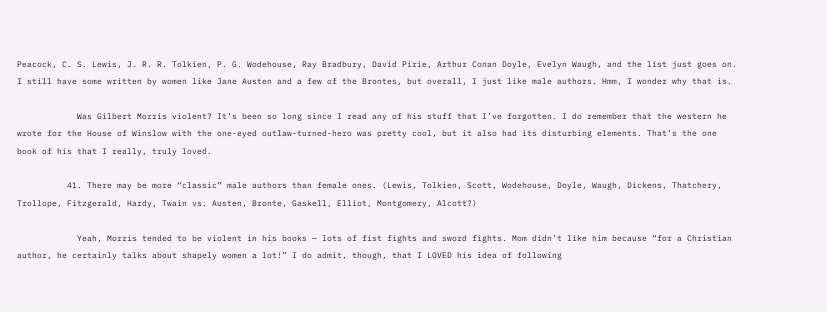Peacock, C. S. Lewis, J. R. R. Tolkien, P. G. Wodehouse, Ray Bradbury, David Pirie, Arthur Conan Doyle, Evelyn Waugh, and the list just goes on. I still have some written by women like Jane Austen and a few of the Brontes, but overall, I just like male authors. Hmm, I wonder why that is.

            Was Gilbert Morris violent? It’s been so long since I read any of his stuff that I’ve forgotten. I do remember that the western he wrote for the House of Winslow with the one-eyed outlaw-turned-hero was pretty cool, but it also had its disturbing elements. That’s the one book of his that I really, truly loved.

          41. There may be more “classic” male authors than female ones. (Lewis, Tolkien, Scott, Wodehouse, Doyle, Waugh, Dickens, Thatchery, Trollope, Fitzgerald, Hardy, Twain vs. Austen, Bronte, Gaskell, Elliot, Montgomery, Alcott?)

            Yeah, Morris tended to be violent in his books — lots of fist fights and sword fights. Mom didn’t like him because “for a Christian author, he certainly talks about shapely women a lot!” I do admit, though, that I LOVED his idea of following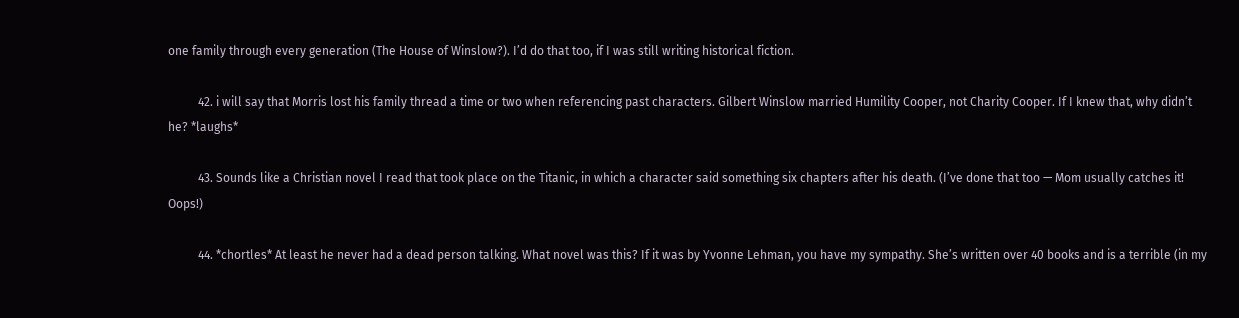one family through every generation (The House of Winslow?). I’d do that too, if I was still writing historical fiction.

          42. i will say that Morris lost his family thread a time or two when referencing past characters. Gilbert Winslow married Humility Cooper, not Charity Cooper. If I knew that, why didn’t he? *laughs*

          43. Sounds like a Christian novel I read that took place on the Titanic, in which a character said something six chapters after his death. (I’ve done that too — Mom usually catches it! Oops!)

          44. *chortles* At least he never had a dead person talking. What novel was this? If it was by Yvonne Lehman, you have my sympathy. She’s written over 40 books and is a terrible (in my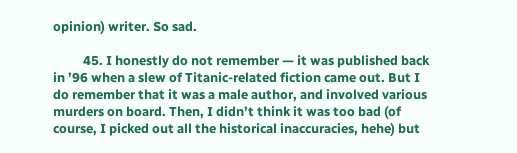opinion) writer. So sad.

          45. I honestly do not remember — it was published back in ’96 when a slew of Titanic-related fiction came out. But I do remember that it was a male author, and involved various murders on board. Then, I didn’t think it was too bad (of course, I picked out all the historical inaccuracies, hehe) but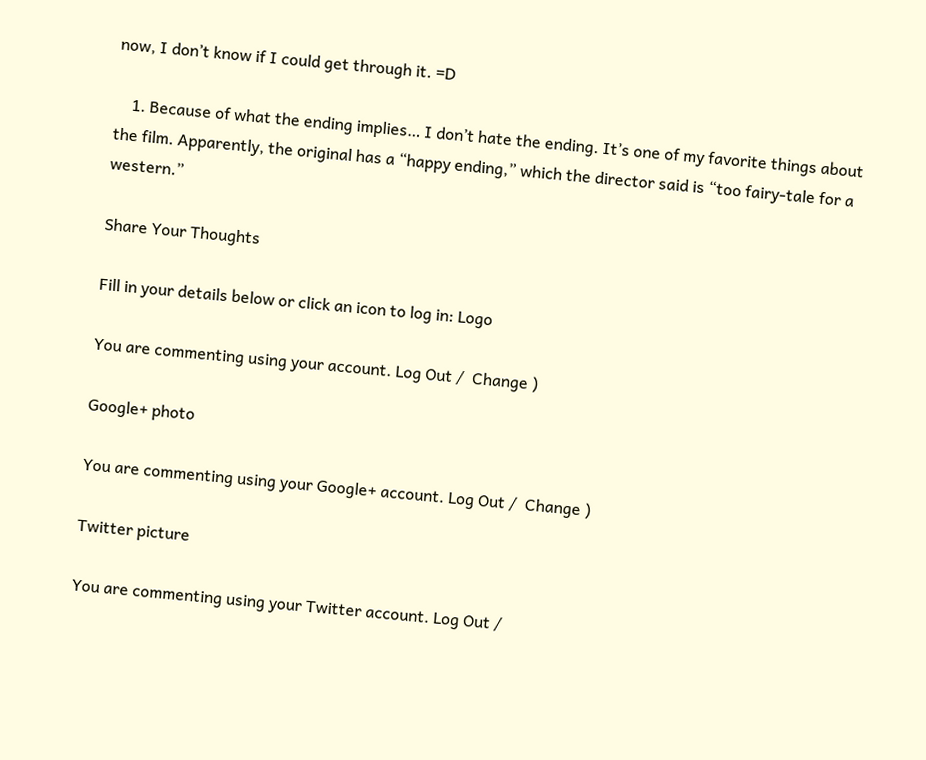now, I don’t know if I could get through it. =D

    1. Because of what the ending implies… I don’t hate the ending. It’s one of my favorite things about the film. Apparently, the original has a “happy ending,” which the director said is “too fairy-tale for a western.”

Share Your Thoughts

Fill in your details below or click an icon to log in: Logo

You are commenting using your account. Log Out /  Change )

Google+ photo

You are commenting using your Google+ account. Log Out /  Change )

Twitter picture

You are commenting using your Twitter account. Log Out /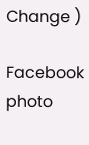Change )

Facebook photo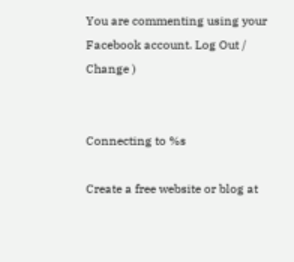You are commenting using your Facebook account. Log Out /  Change )


Connecting to %s

Create a free website or blog at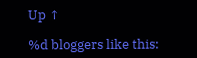Up ↑

%d bloggers like this: